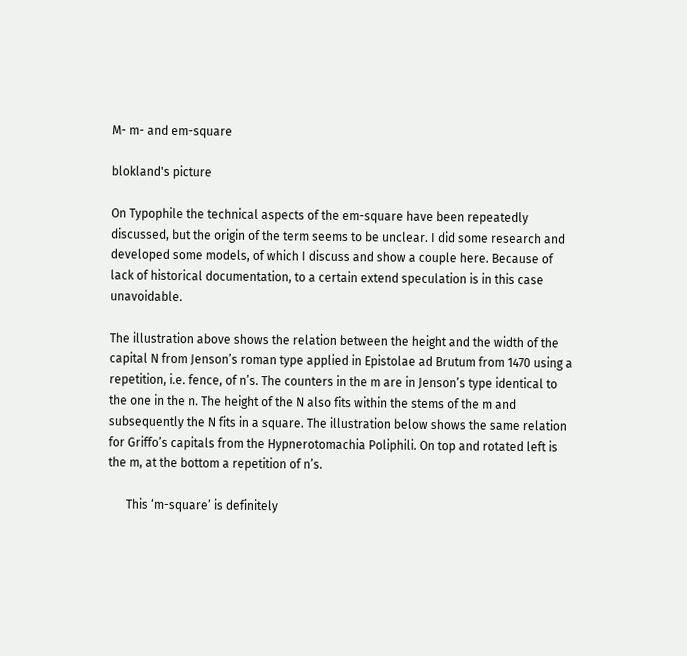M- m- and em-square

blokland's picture

On Typophile the technical aspects of the em-square have been repeatedly discussed, but the origin of the term seems to be unclear. I did some research and developed some models, of which I discuss and show a couple here. Because of lack of historical documentation, to a certain extend speculation is in this case unavoidable.

The illustration above shows the relation between the height and the width of the capital N from Jenson’s roman type applied in Epistolae ad Brutum from 1470 using a repetition, i.e. fence, of n’s. The counters in the m are in Jenson’s type identical to the one in the n. The height of the N also fits within the stems of the m and subsequently the N fits in a square. The illustration below shows the same relation for Griffo’s capitals from the Hypnerotomachia Poliphili. On top and rotated left is the m, at the bottom a repetition of n’s.

      This ‘m-square’ is definitely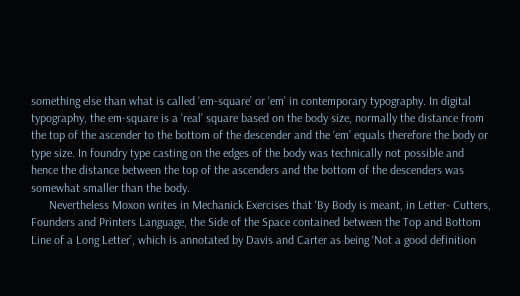something else than what is called ‘em-square’ or ‘em’ in contemporary typography. In digital typography, the em-square is a ‘real’ square based on the body size, normally the distance from the top of the ascender to the bottom of the descender and the ‘em’ equals therefore the body or type size. In foundry type casting on the edges of the body was technically not possible and hence the distance between the top of the ascenders and the bottom of the descenders was somewhat smaller than the body.
      Nevertheless Moxon writes in Mechanick Exercises that ‘By Body is meant, in Letter- Cutters, Founders and Printers Language, the Side of the Space contained between the Top and Bottom Line of a Long Letter’, which is annotated by Davis and Carter as being ‘Not a good definition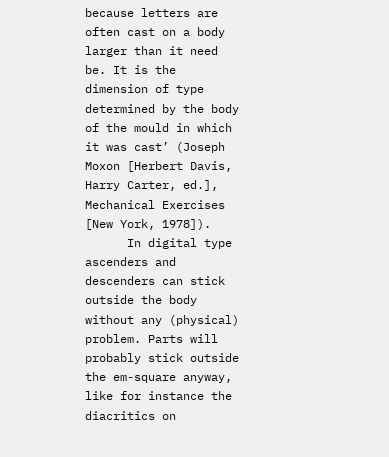because letters are often cast on a body larger than it need be. It is the dimension of type determined by the body of the mould in which it was cast’ (Joseph Moxon [Herbert Davis, Harry Carter, ed.], Mechanical Exercises [New York, 1978]).
      In digital type ascenders and descenders can stick outside the body without any (physical) problem. Parts will probably stick outside the em-square anyway, like for instance the diacritics on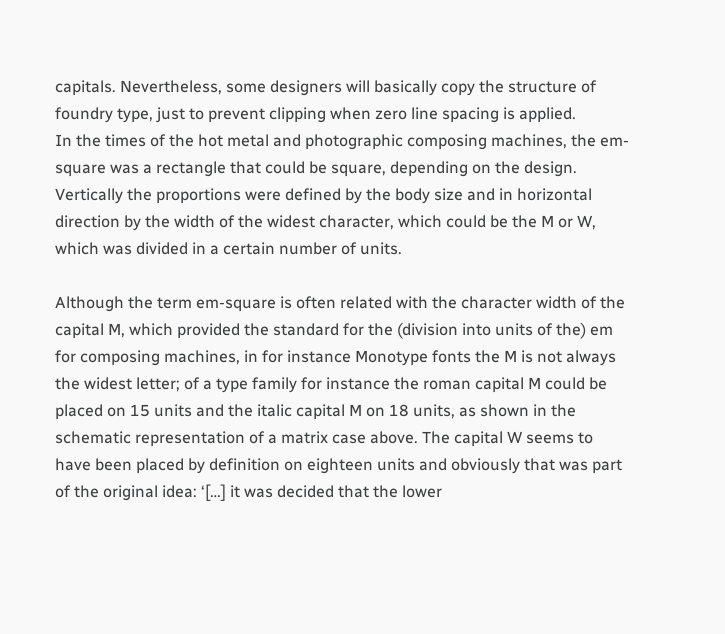capitals. Nevertheless, some designers will basically copy the structure of foundry type, just to prevent clipping when zero line spacing is applied.
In the times of the hot metal and photographic composing machines, the em-square was a rectangle that could be square, depending on the design. Vertically the proportions were defined by the body size and in horizontal direction by the width of the widest character, which could be the M or W, which was divided in a certain number of units.

Although the term em-square is often related with the character width of the capital M, which provided the standard for the (division into units of the) em for composing machines, in for instance Monotype fonts the M is not always the widest letter; of a type family for instance the roman capital M could be placed on 15 units and the italic capital M on 18 units, as shown in the schematic representation of a matrix case above. The capital W seems to have been placed by definition on eighteen units and obviously that was part of the original idea: ‘[…] it was decided that the lower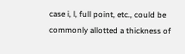case i, l, full point, etc., could be commonly allotted a thickness of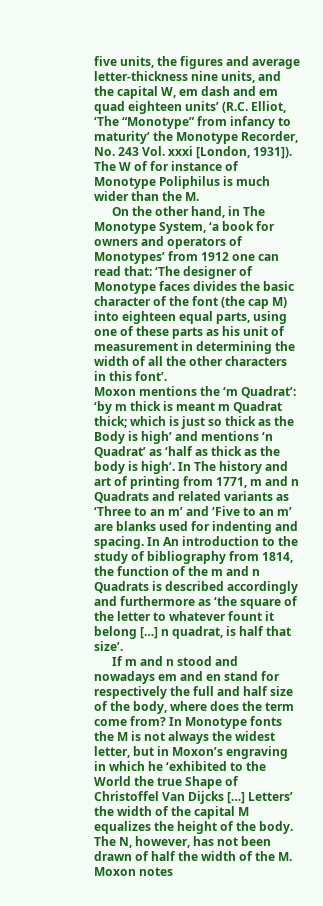five units, the figures and average letter-thickness nine units, and the capital W, em dash and em quad eighteen units’ (R.C. Elliot, ‘The “Monotype” from infancy to maturity’ the Monotype Recorder, No. 243 Vol. xxxi [London, 1931]). The W of for instance of Monotype Poliphilus is much wider than the M.
      On the other hand, in The Monotype System, ‘a book for owners and operators of Monotypes’ from 1912 one can read that: ‘The designer of Monotype faces divides the basic character of the font (the cap M) into eighteen equal parts, using one of these parts as his unit of measurement in determining the width of all the other characters in this font’.
Moxon mentions the ‘m Quadrat’: ‘by m thick is meant m Quadrat thick; which is just so thick as the Body is high’ and mentions ‘n Quadrat’ as ‘half as thick as the body is high’. In The history and art of printing from 1771, m and n Quadrats and related variants as ‘Three to an m’ and ‘Five to an m’ are blanks used for indenting and spacing. In An introduction to the study of bibliography from 1814, the function of the m and n Quadrats is described accordingly and furthermore as ‘the square of the letter to whatever fount it belong […] n quadrat, is half that size’.
      If m and n stood and nowadays em and en stand for respectively the full and half size of the body, where does the term come from? In Monotype fonts the M is not always the widest letter, but in Moxon’s engraving in which he ‘exhibited to the World the true Shape of Christoffel Van Dijcks […] Letters’ the width of the capital M equalizes the height of the body. The N, however, has not been drawn of half the width of the M. Moxon notes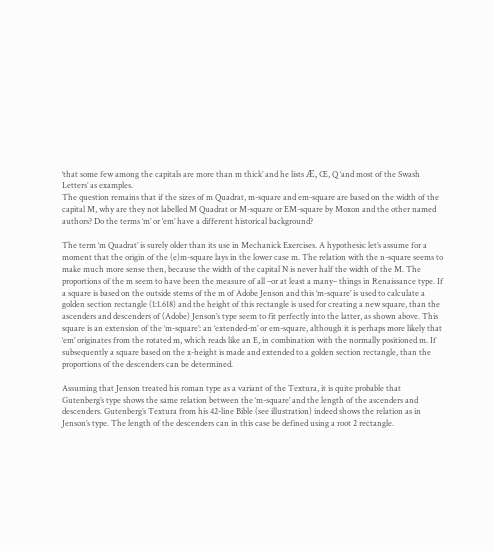‘that some few among the capitals are more than m thick’ and he lists Æ, Œ, Q ‘and most of the Swash Letters’ as examples.
The question remains that if the sizes of m Quadrat, m-square and em-square are based on the width of the capital M, why are they not labelled M Quadrat or M-square or EM-square by Moxon and the other named authors? Do the terms ‘m’ or ‘em’ have a different historical background?

The term ‘m Quadrat’ is surely older than its use in Mechanick Exercises. A hypothesis: let’s assume for a moment that the origin of the (e)m-square lays in the lower case m. The relation with the n-square seems to make much more sense then, because the width of the capital N is never half the width of the M. The proportions of the m seem to have been the measure of all –or at least a many– things in Renaissance type. If a square is based on the outside stems of the m of Adobe Jenson and this ‘m-square’ is used to calculate a golden section rectangle (1:1.618) and the height of this rectangle is used for creating a new square, than the ascenders and descenders of (Adobe) Jenson’s type seem to fit perfectly into the latter, as shown above. This square is an extension of the ‘m-square’: an ‘extended-m’ or em-square, although it is perhaps more likely that ‘em’ originates from the rotated m, which reads like an E, in combination with the normally positioned m. If subsequently a square based on the x-height is made and extended to a golden section rectangle, than the proportions of the descenders can be determined.

Assuming that Jenson treated his roman type as a variant of the Textura, it is quite probable that Gutenberg’s type shows the same relation between the ‘m-square’ and the length of the ascenders and descenders. Gutenberg’s Textura from his 42-line Bible (see illustration) indeed shows the relation as in Jenson’s type. The length of the descenders can in this case be defined using a root 2 rectangle.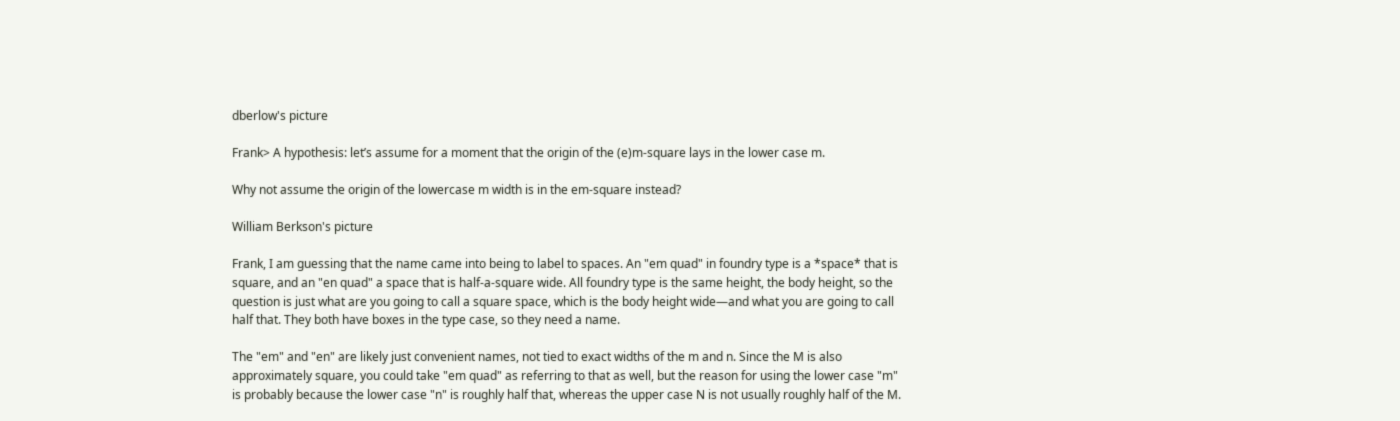dberlow's picture

Frank> A hypothesis: let’s assume for a moment that the origin of the (e)m-square lays in the lower case m.

Why not assume the origin of the lowercase m width is in the em-square instead?

William Berkson's picture

Frank, I am guessing that the name came into being to label to spaces. An "em quad" in foundry type is a *space* that is square, and an "en quad" a space that is half-a-square wide. All foundry type is the same height, the body height, so the question is just what are you going to call a square space, which is the body height wide—and what you are going to call half that. They both have boxes in the type case, so they need a name.

The "em" and "en" are likely just convenient names, not tied to exact widths of the m and n. Since the M is also approximately square, you could take "em quad" as referring to that as well, but the reason for using the lower case "m" is probably because the lower case "n" is roughly half that, whereas the upper case N is not usually roughly half of the M.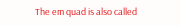The em quad is also called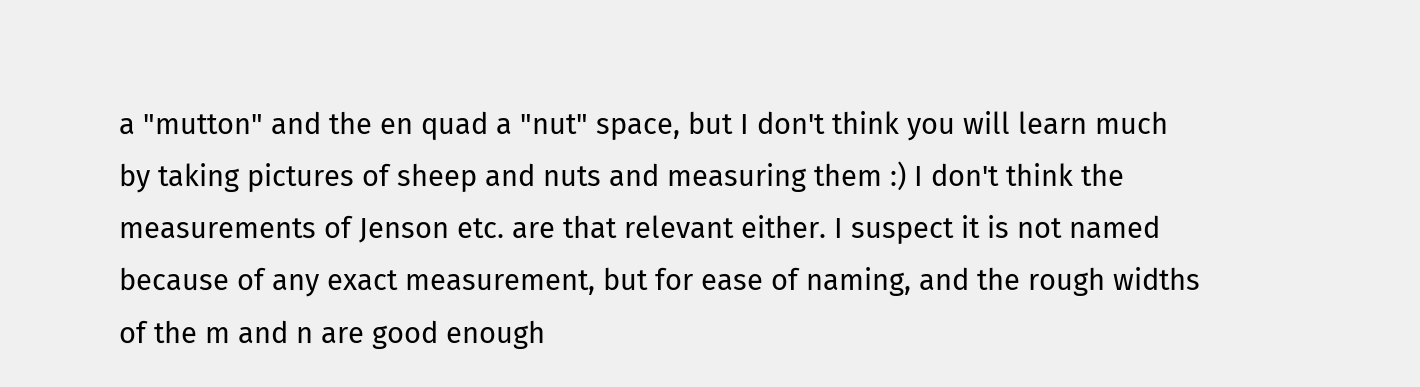a "mutton" and the en quad a "nut" space, but I don't think you will learn much by taking pictures of sheep and nuts and measuring them :) I don't think the measurements of Jenson etc. are that relevant either. I suspect it is not named because of any exact measurement, but for ease of naming, and the rough widths of the m and n are good enough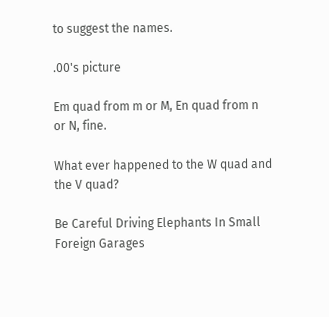to suggest the names.

.00's picture

Em quad from m or M, En quad from n or N, fine.

What ever happened to the W quad and the V quad?

Be Careful Driving Elephants In Small Foreign Garages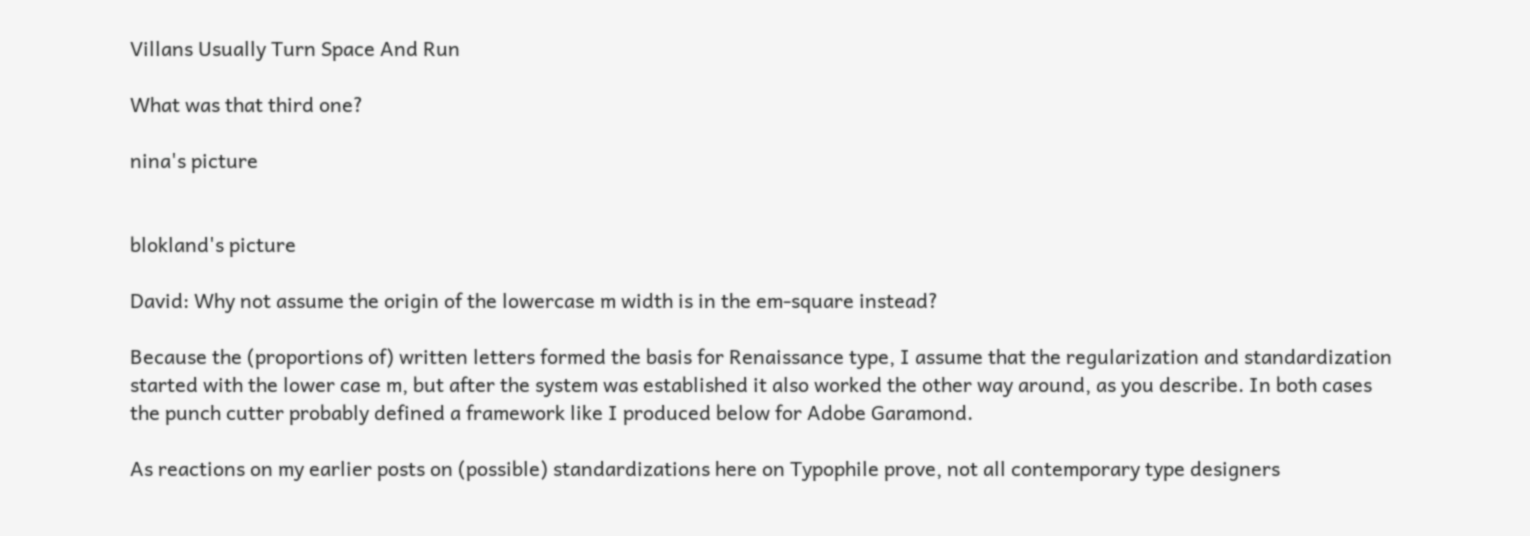Villans Usually Turn Space And Run

What was that third one?

nina's picture


blokland's picture

David: Why not assume the origin of the lowercase m width is in the em-square instead?

Because the (proportions of) written letters formed the basis for Renaissance type, I assume that the regularization and standardization started with the lower case m, but after the system was established it also worked the other way around, as you describe. In both cases the punch cutter probably defined a framework like I produced below for Adobe Garamond.

As reactions on my earlier posts on (possible) standardizations here on Typophile prove, not all contemporary type designers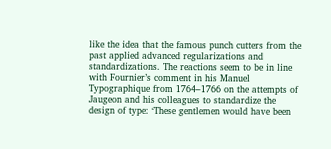like the idea that the famous punch cutters from the past applied advanced regularizations and standardizations. The reactions seem to be in line with Fournier’s comment in his Manuel Typographique from 1764–1766 on the attempts of Jaugeon and his colleagues to standardize the design of type: ‘These gentlemen would have been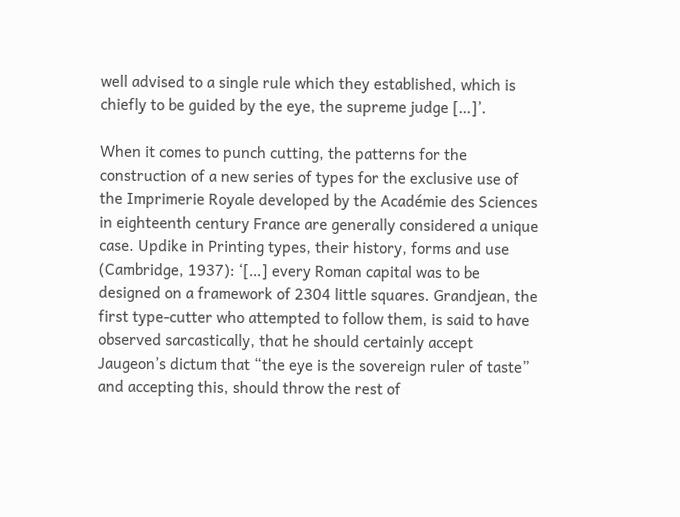well advised to a single rule which they established, which is chiefly to be guided by the eye, the supreme judge […]’.

When it comes to punch cutting, the patterns for the construction of a new series of types for the exclusive use of the Imprimerie Royale developed by the Académie des Sciences in eighteenth century France are generally considered a unique case. Updike in Printing types, their history, forms and use (Cambridge, 1937): ‘[…] every Roman capital was to be designed on a framework of 2304 little squares. Grandjean, the first type-cutter who attempted to follow them, is said to have observed sarcastically, that he should certainly accept Jaugeon’s dictum that “the eye is the sovereign ruler of taste” and accepting this, should throw the rest of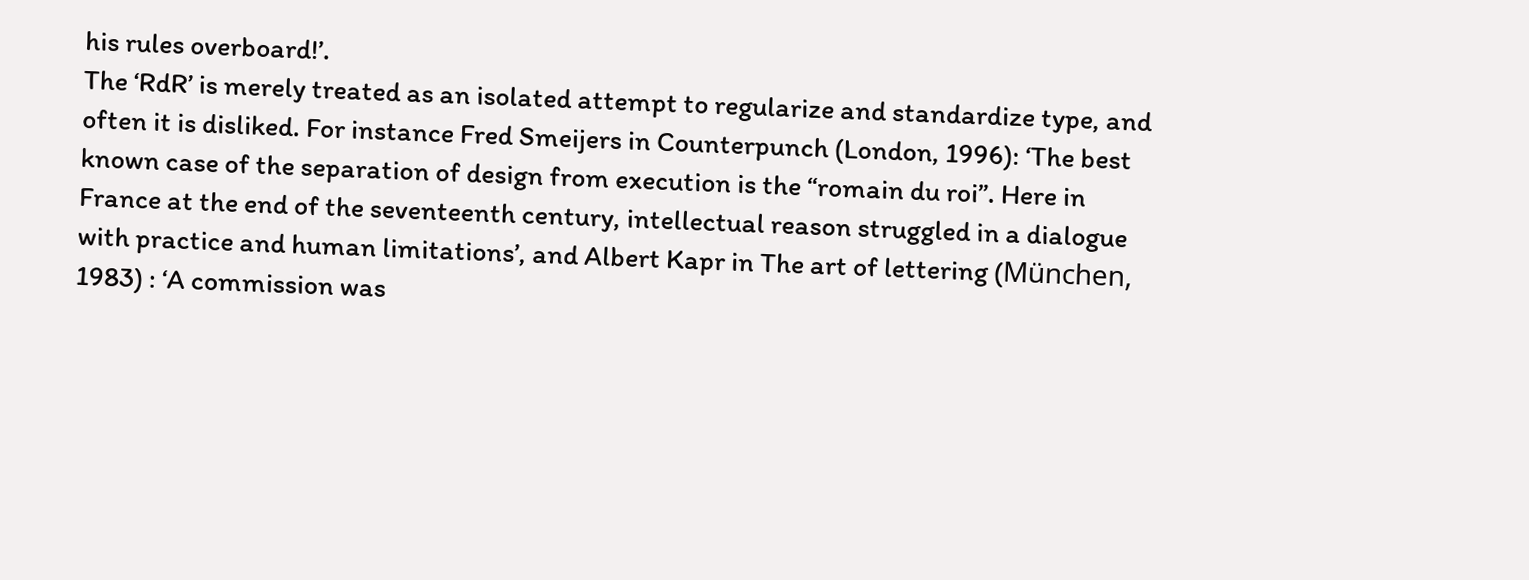his rules overboard!’.
The ‘RdR’ is merely treated as an isolated attempt to regularize and standardize type, and often it is disliked. For instance Fred Smeijers in Counterpunch (London, 1996): ‘The best known case of the separation of design from execution is the “romain du roi”. Here in France at the end of the seventeenth century, intellectual reason struggled in a dialogue with practice and human limitations’, and Albert Kapr in The art of lettering (München, 1983) : ‘A commission was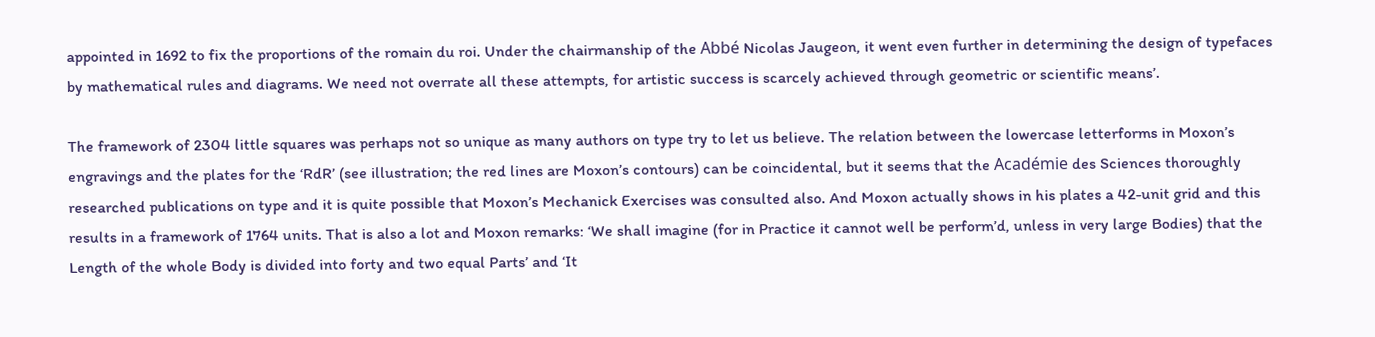appointed in 1692 to fix the proportions of the romain du roi. Under the chairmanship of the Abbé Nicolas Jaugeon, it went even further in determining the design of typefaces by mathematical rules and diagrams. We need not overrate all these attempts, for artistic success is scarcely achieved through geometric or scientific means’.

The framework of 2304 little squares was perhaps not so unique as many authors on type try to let us believe. The relation between the lowercase letterforms in Moxon’s engravings and the plates for the ‘RdR’ (see illustration; the red lines are Moxon’s contours) can be coincidental, but it seems that the Académie des Sciences thoroughly researched publications on type and it is quite possible that Moxon’s Mechanick Exercises was consulted also. And Moxon actually shows in his plates a 42-unit grid and this results in a framework of 1764 units. That is also a lot and Moxon remarks: ‘We shall imagine (for in Practice it cannot well be perform’d, unless in very large Bodies) that the Length of the whole Body is divided into forty and two equal Parts’ and ‘It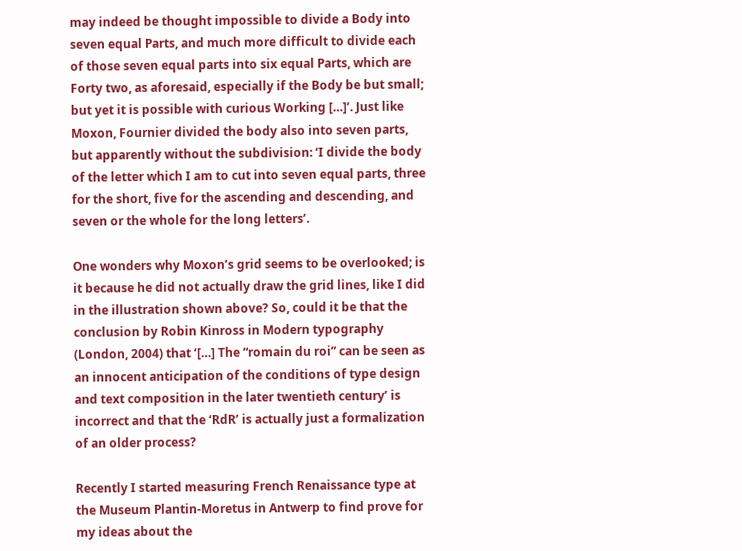may indeed be thought impossible to divide a Body into seven equal Parts, and much more difficult to divide each of those seven equal parts into six equal Parts, which are Forty two, as aforesaid, especially if the Body be but small; but yet it is possible with curious Working […]’. Just like Moxon, Fournier divided the body also into seven parts, but apparently without the subdivision: ‘I divide the body of the letter which I am to cut into seven equal parts, three for the short, five for the ascending and descending, and seven or the whole for the long letters’.

One wonders why Moxon’s grid seems to be overlooked; is it because he did not actually draw the grid lines, like I did in the illustration shown above? So, could it be that the conclusion by Robin Kinross in Modern typography (London, 2004) that ‘[…] The “romain du roi” can be seen as an innocent anticipation of the conditions of type design and text composition in the later twentieth century’ is incorrect and that the ‘RdR’ is actually just a formalization of an older process?

Recently I started measuring French Renaissance type at the Museum Plantin-Moretus in Antwerp to find prove for my ideas about the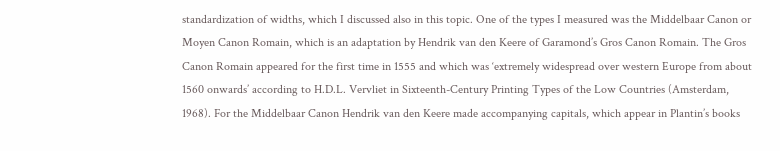standardization of widths, which I discussed also in this topic. One of the types I measured was the Middelbaar Canon or Moyen Canon Romain, which is an adaptation by Hendrik van den Keere of Garamond’s Gros Canon Romain. The Gros Canon Romain appeared for the first time in 1555 and which was ‘extremely widespread over western Europe from about 1560 onwards’ according to H.D.L. Vervliet in Sixteenth-Century Printing Types of the Low Countries (Amsterdam, 1968). For the Middelbaar Canon Hendrik van den Keere made accompanying capitals, which appear in Plantin’s books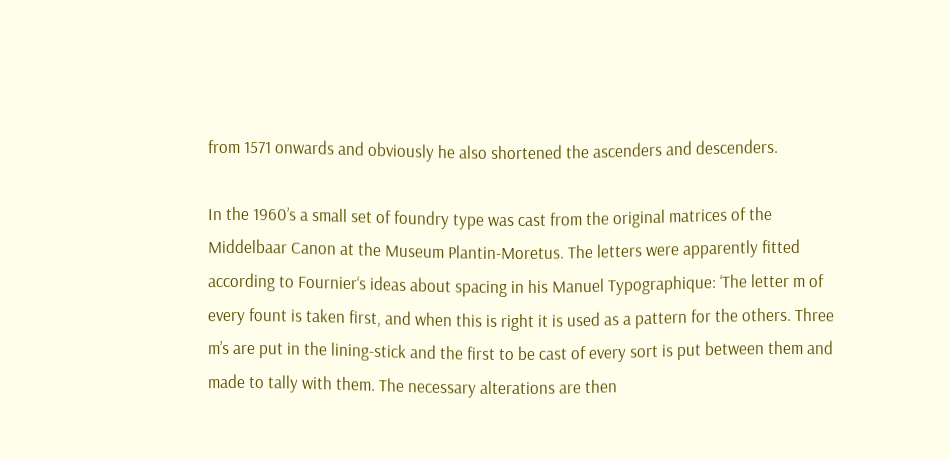from 1571 onwards and obviously he also shortened the ascenders and descenders.

In the 1960’s a small set of foundry type was cast from the original matrices of the Middelbaar Canon at the Museum Plantin-Moretus. The letters were apparently fitted according to Fournier‘s ideas about spacing in his Manuel Typographique: ‘The letter m of every fount is taken first, and when this is right it is used as a pattern for the others. Three m’s are put in the lining-stick and the first to be cast of every sort is put between them and made to tally with them. The necessary alterations are then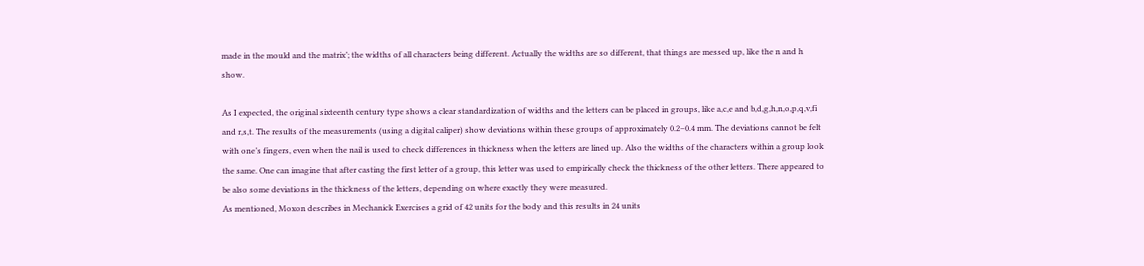made in the mould and the matrix’; the widths of all characters being different. Actually the widths are so different, that things are messed up, like the n and h show.

As I expected, the original sixteenth century type shows a clear standardization of widths and the letters can be placed in groups, like a,c,e and b,d,g,h,n,o,p,q,v,fi and r,s,t. The results of the measurements (using a digital caliper) show deviations within these groups of approximately 0.2–0.4 mm. The deviations cannot be felt with one’s fingers, even when the nail is used to check differences in thickness when the letters are lined up. Also the widths of the characters within a group look the same. One can imagine that after casting the first letter of a group, this letter was used to empirically check the thickness of the other letters. There appeared to be also some deviations in the thickness of the letters, depending on where exactly they were measured.
As mentioned, Moxon describes in Mechanick Exercises a grid of 42 units for the body and this results in 24 units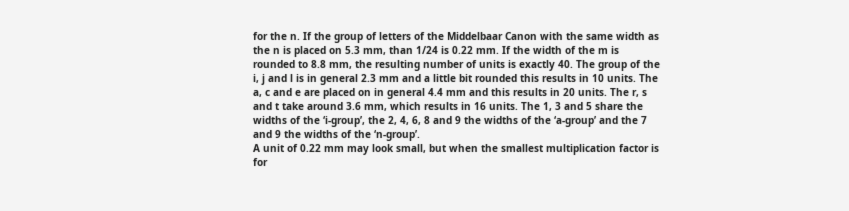for the n. If the group of letters of the Middelbaar Canon with the same width as the n is placed on 5.3 mm, than 1/24 is 0.22 mm. If the width of the m is rounded to 8.8 mm, the resulting number of units is exactly 40. The group of the i, j and l is in general 2.3 mm and a little bit rounded this results in 10 units. The a, c and e are placed on in general 4.4 mm and this results in 20 units. The r, s and t take around 3.6 mm, which results in 16 units. The 1, 3 and 5 share the widths of the ‘i-group’, the 2, 4, 6, 8 and 9 the widths of the ‘a-group’ and the 7 and 9 the widths of the ‘n-group’.
A unit of 0.22 mm may look small, but when the smallest multiplication factor is for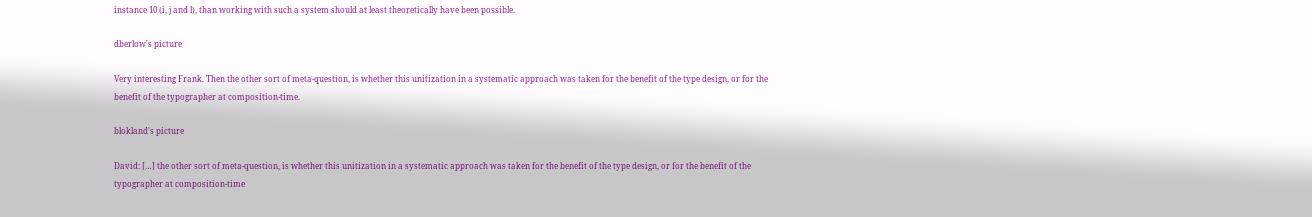instance 10 (i, j and l), than working with such a system should at least theoretically have been possible.

dberlow's picture

Very interesting Frank. Then the other sort of meta-question, is whether this unitization in a systematic approach was taken for the benefit of the type design, or for the benefit of the typographer at composition-time.

blokland's picture

David: […] the other sort of meta-question, is whether this unitization in a systematic approach was taken for the benefit of the type design, or for the benefit of the typographer at composition-time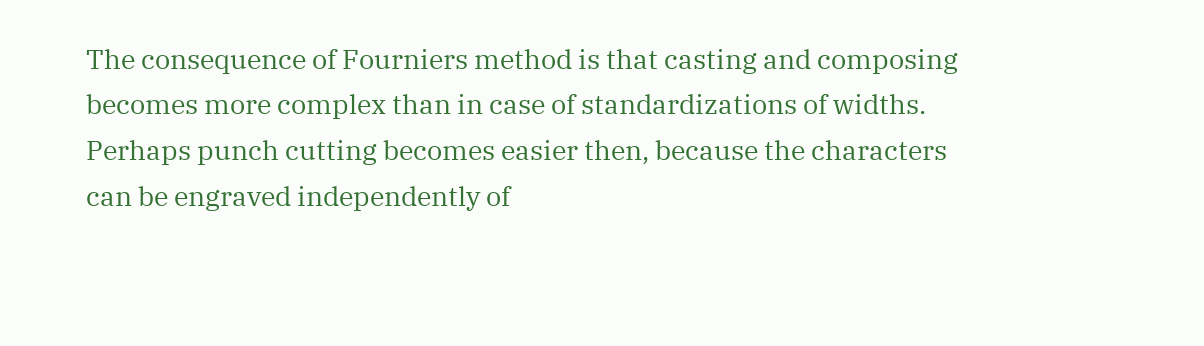The consequence of Fourniers method is that casting and composing becomes more complex than in case of standardizations of widths. Perhaps punch cutting becomes easier then, because the characters can be engraved independently of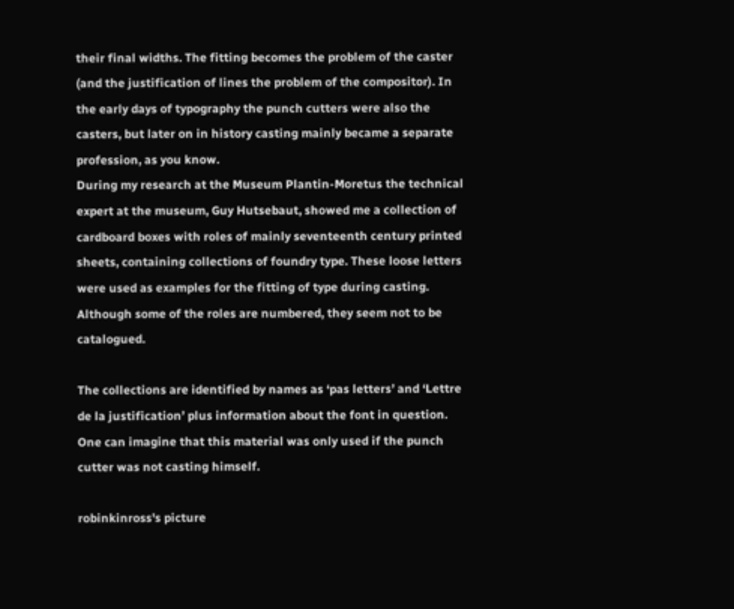their final widths. The fitting becomes the problem of the caster (and the justification of lines the problem of the compositor). In the early days of typography the punch cutters were also the casters, but later on in history casting mainly became a separate profession, as you know.
During my research at the Museum Plantin-Moretus the technical expert at the museum, Guy Hutsebaut, showed me a collection of cardboard boxes with roles of mainly seventeenth century printed sheets, containing collections of foundry type. These loose letters were used as examples for the fitting of type during casting. Although some of the roles are numbered, they seem not to be catalogued.

The collections are identified by names as ‘pas letters’ and ‘Lettre de la justification’ plus information about the font in question. One can imagine that this material was only used if the punch cutter was not casting himself.

robinkinross's picture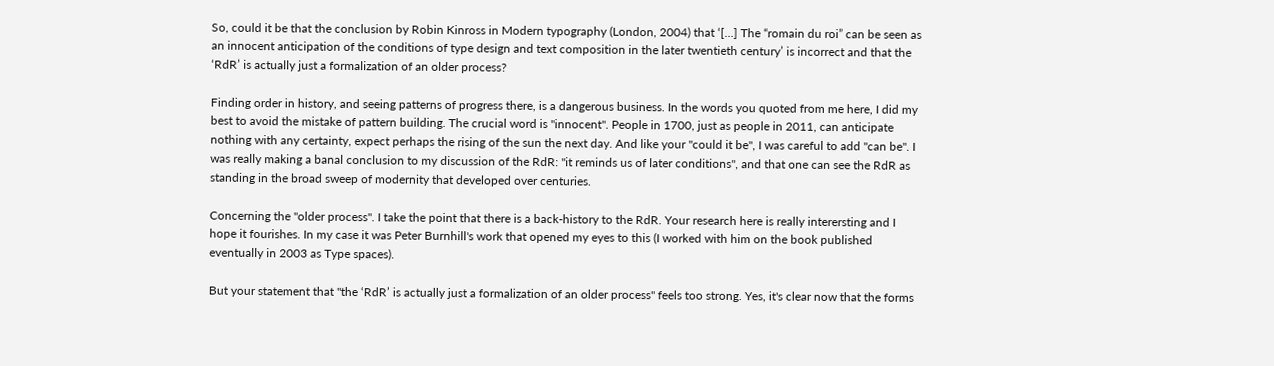So, could it be that the conclusion by Robin Kinross in Modern typography (London, 2004) that ‘[…] The “romain du roi” can be seen as an innocent anticipation of the conditions of type design and text composition in the later twentieth century’ is incorrect and that the ‘RdR’ is actually just a formalization of an older process?

Finding order in history, and seeing patterns of progress there, is a dangerous business. In the words you quoted from me here, I did my best to avoid the mistake of pattern building. The crucial word is "innocent". People in 1700, just as people in 2011, can anticipate nothing with any certainty, expect perhaps the rising of the sun the next day. And like your "could it be", I was careful to add "can be". I was really making a banal conclusion to my discussion of the RdR: "it reminds us of later conditions", and that one can see the RdR as standing in the broad sweep of modernity that developed over centuries.

Concerning the "older process". I take the point that there is a back-history to the RdR. Your research here is really interersting and I hope it fourishes. In my case it was Peter Burnhill's work that opened my eyes to this (I worked with him on the book published eventually in 2003 as Type spaces).

But your statement that "the ‘RdR’ is actually just a formalization of an older process" feels too strong. Yes, it's clear now that the forms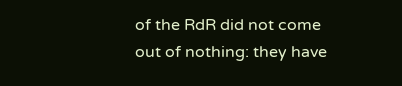of the RdR did not come out of nothing: they have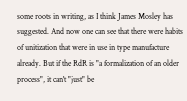some roots in writing, as I think James Mosley has suggested. And now one can see that there were habits of unitization that were in use in type manufacture already. But if the RdR is "a formalization of an older process", it can't "just" be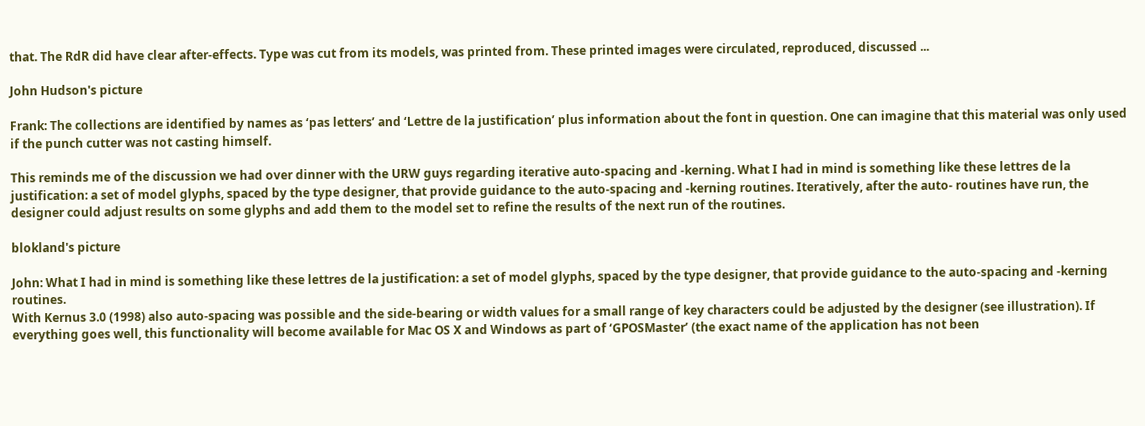that. The RdR did have clear after-effects. Type was cut from its models, was printed from. These printed images were circulated, reproduced, discussed ...

John Hudson's picture

Frank: The collections are identified by names as ‘pas letters’ and ‘Lettre de la justification’ plus information about the font in question. One can imagine that this material was only used if the punch cutter was not casting himself.

This reminds me of the discussion we had over dinner with the URW guys regarding iterative auto-spacing and -kerning. What I had in mind is something like these lettres de la justification: a set of model glyphs, spaced by the type designer, that provide guidance to the auto-spacing and -kerning routines. Iteratively, after the auto- routines have run, the designer could adjust results on some glyphs and add them to the model set to refine the results of the next run of the routines.

blokland's picture

John: What I had in mind is something like these lettres de la justification: a set of model glyphs, spaced by the type designer, that provide guidance to the auto-spacing and -kerning routines.
With Kernus 3.0 (1998) also auto-spacing was possible and the side-bearing or width values for a small range of key characters could be adjusted by the designer (see illustration). If everything goes well, this functionality will become available for Mac OS X and Windows as part of ‘GPOSMaster’ (the exact name of the application has not been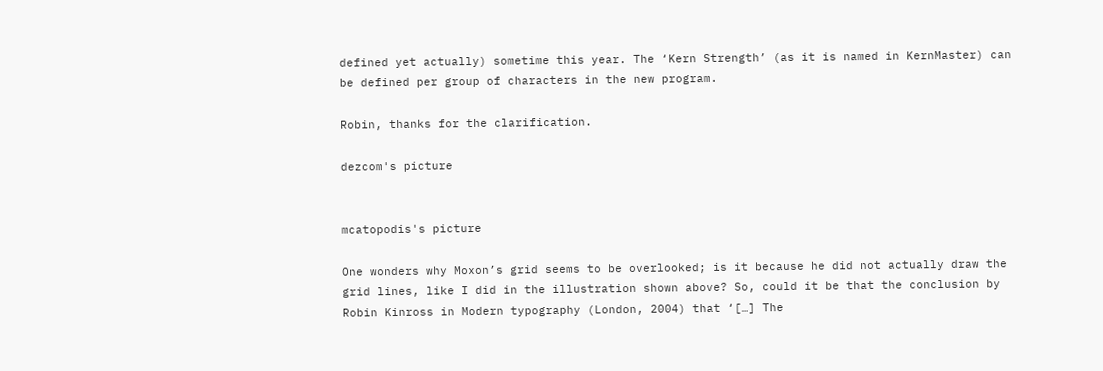defined yet actually) sometime this year. The ‘Kern Strength’ (as it is named in KernMaster) can be defined per group of characters in the new program.

Robin, thanks for the clarification.

dezcom's picture


mcatopodis's picture

One wonders why Moxon’s grid seems to be overlooked; is it because he did not actually draw the grid lines, like I did in the illustration shown above? So, could it be that the conclusion by Robin Kinross in Modern typography (London, 2004) that ‘[…] The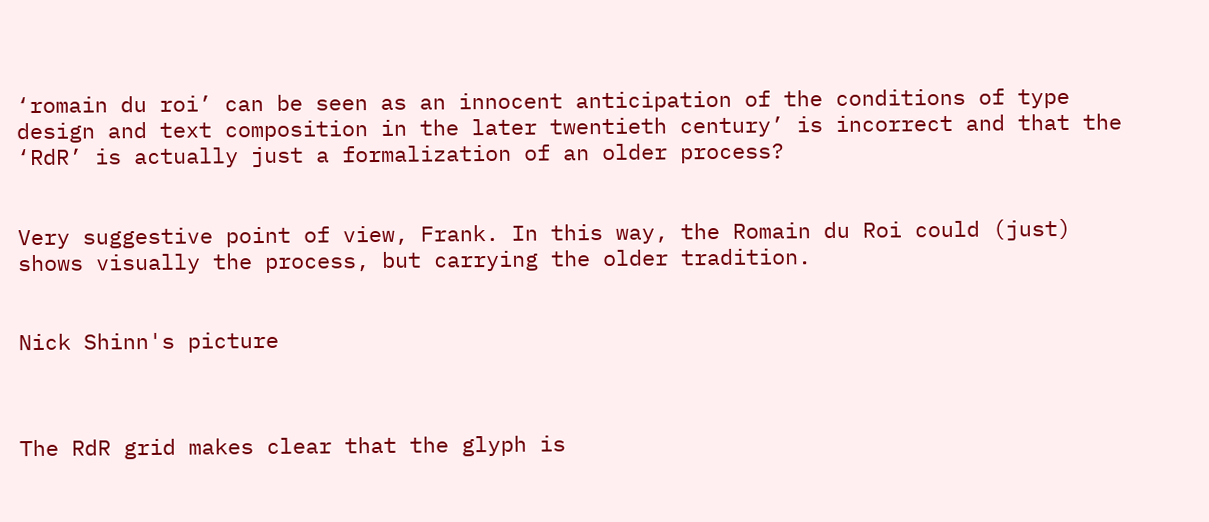‘romain du roi’ can be seen as an innocent anticipation of the conditions of type design and text composition in the later twentieth century’ is incorrect and that the ‘RdR’ is actually just a formalization of an older process?


Very suggestive point of view, Frank. In this way, the Romain du Roi could (just) shows visually the process, but carrying the older tradition.


Nick Shinn's picture



The RdR grid makes clear that the glyph is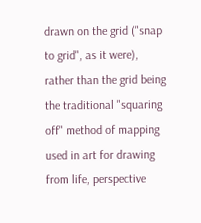drawn on the grid ("snap to grid", as it were), rather than the grid being the traditional "squaring off" method of mapping used in art for drawing from life, perspective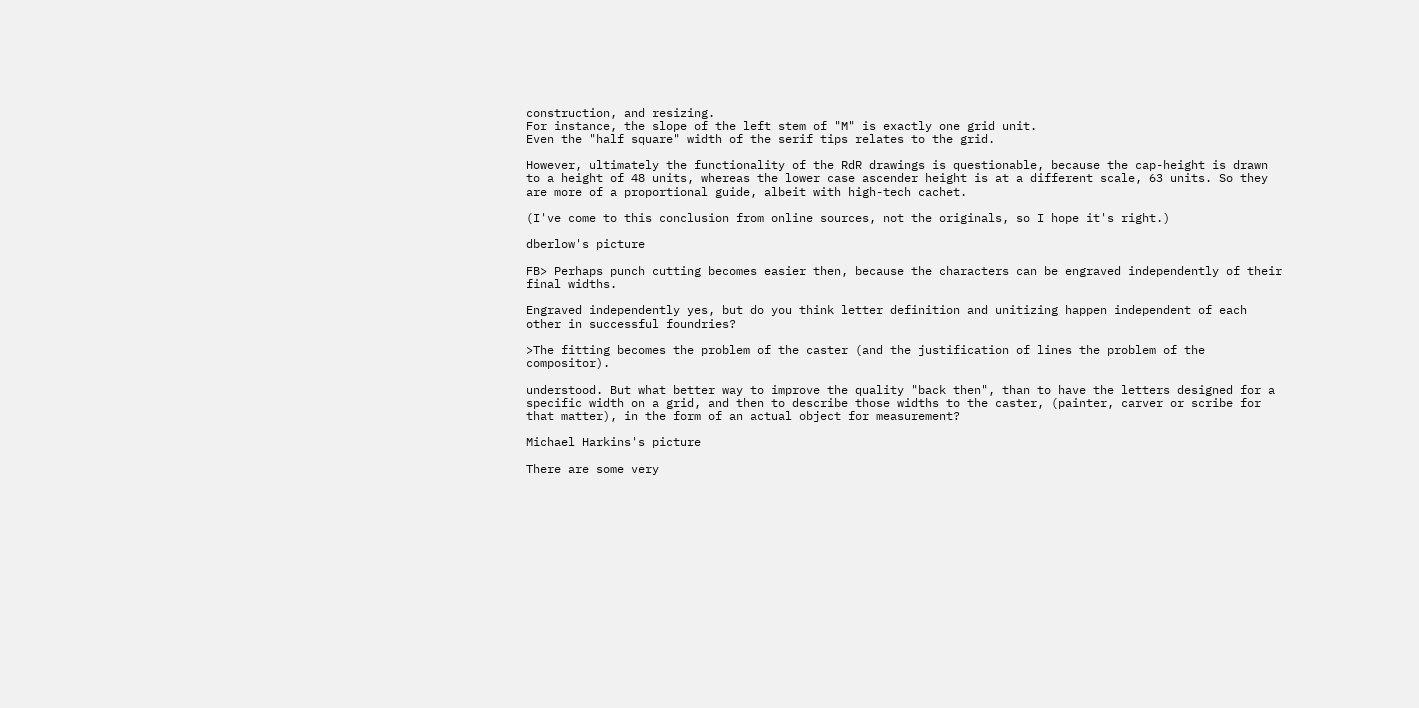construction, and resizing.
For instance, the slope of the left stem of "M" is exactly one grid unit.
Even the "half square" width of the serif tips relates to the grid.

However, ultimately the functionality of the RdR drawings is questionable, because the cap-height is drawn to a height of 48 units, whereas the lower case ascender height is at a different scale, 63 units. So they are more of a proportional guide, albeit with high-tech cachet.

(I've come to this conclusion from online sources, not the originals, so I hope it's right.)

dberlow's picture

FB> Perhaps punch cutting becomes easier then, because the characters can be engraved independently of their final widths.

Engraved independently yes, but do you think letter definition and unitizing happen independent of each other in successful foundries?

>The fitting becomes the problem of the caster (and the justification of lines the problem of the compositor).

understood. But what better way to improve the quality "back then", than to have the letters designed for a specific width on a grid, and then to describe those widths to the caster, (painter, carver or scribe for that matter), in the form of an actual object for measurement?

Michael Harkins's picture

There are some very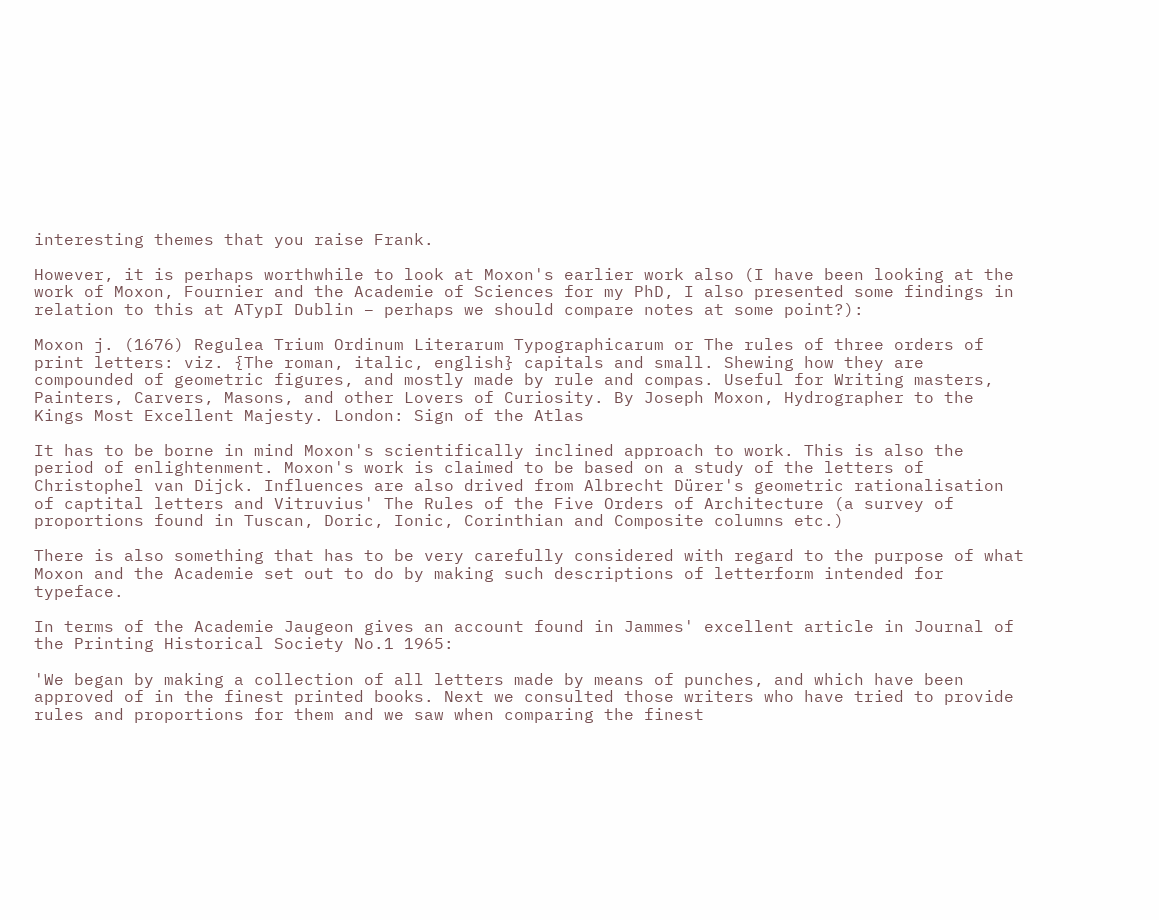interesting themes that you raise Frank.

However, it is perhaps worthwhile to look at Moxon's earlier work also (I have been looking at the work of Moxon, Fournier and the Academie of Sciences for my PhD, I also presented some findings in relation to this at ATypI Dublin – perhaps we should compare notes at some point?):

Moxon j. (1676) Regulea Trium Ordinum Literarum Typographicarum or The rules of three orders of print letters: viz. {The roman, italic, english} capitals and small. Shewing how they are compounded of geometric figures, and mostly made by rule and compas. Useful for Writing masters, Painters, Carvers, Masons, and other Lovers of Curiosity. By Joseph Moxon, Hydrographer to the Kings Most Excellent Majesty. London: Sign of the Atlas

It has to be borne in mind Moxon's scientifically inclined approach to work. This is also the period of enlightenment. Moxon's work is claimed to be based on a study of the letters of Christophel van Dijck. Influences are also drived from Albrecht Dürer's geometric rationalisation of captital letters and Vitruvius' The Rules of the Five Orders of Architecture (a survey of proportions found in Tuscan, Doric, Ionic, Corinthian and Composite columns etc.)

There is also something that has to be very carefully considered with regard to the purpose of what Moxon and the Academie set out to do by making such descriptions of letterform intended for typeface.

In terms of the Academie Jaugeon gives an account found in Jammes' excellent article in Journal of the Printing Historical Society No.1 1965:

'We began by making a collection of all letters made by means of punches, and which have been approved of in the finest printed books. Next we consulted those writers who have tried to provide rules and proportions for them and we saw when comparing the finest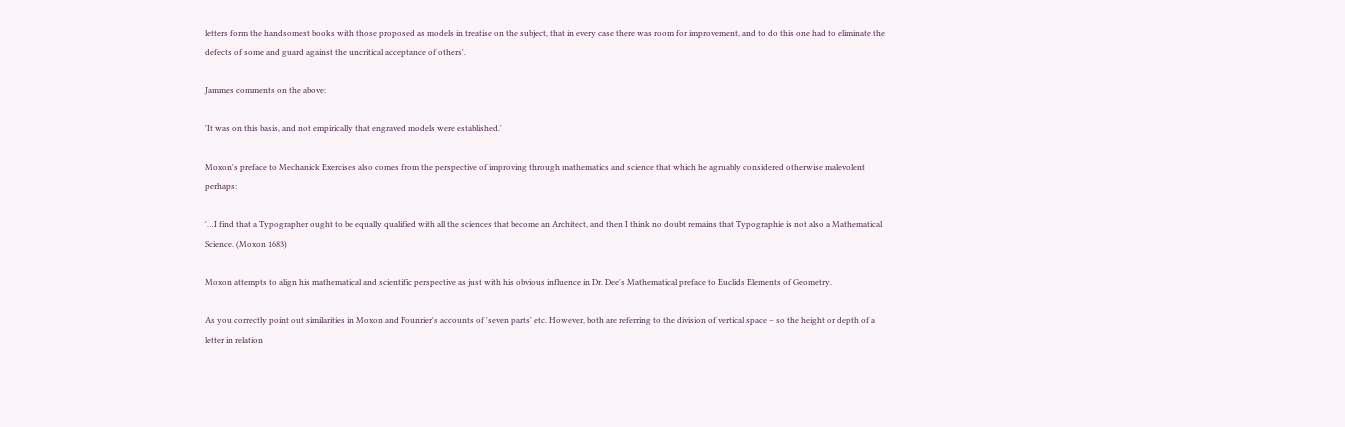letters form the handsomest books with those proposed as models in treatise on the subject, that in every case there was room for improvement, and to do this one had to eliminate the defects of some and guard against the uncritical acceptance of others'.

Jammes comments on the above:

'It was on this basis, and not empirically that engraved models were established.'

Moxon's preface to Mechanick Exercises also comes from the perspective of improving through mathematics and science that which he agruably considered otherwise malevolent perhaps:

'…I find that a Typographer ought to be equally qualified with all the sciences that become an Architect, and then I think no doubt remains that Typographie is not also a Mathematical Science. (Moxon 1683)

Moxon attempts to align his mathematical and scientific perspective as just with his obvious influence in Dr. Dee's Mathematical preface to Euclids Elements of Geometry.

As you correctly point out similarities in Moxon and Founrier's accounts of 'seven parts' etc. However, both are referring to the division of vertical space – so the height or depth of a letter in relation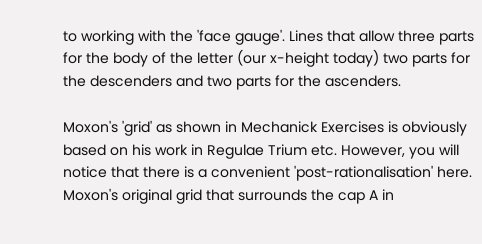to working with the 'face gauge'. Lines that allow three parts for the body of the letter (our x-height today) two parts for the descenders and two parts for the ascenders.

Moxon's 'grid' as shown in Mechanick Exercises is obviously based on his work in Regulae Trium etc. However, you will notice that there is a convenient 'post-rationalisation' here. Moxon's original grid that surrounds the cap A in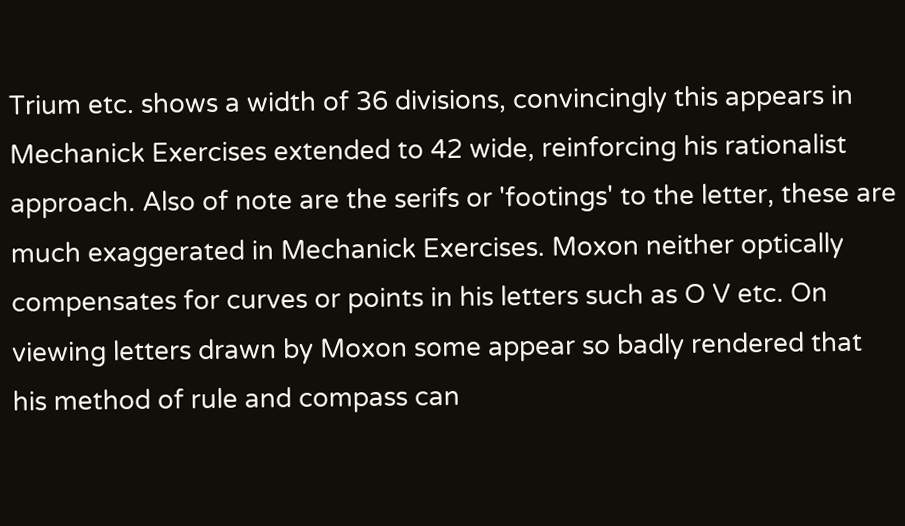Trium etc. shows a width of 36 divisions, convincingly this appears in Mechanick Exercises extended to 42 wide, reinforcing his rationalist approach. Also of note are the serifs or 'footings' to the letter, these are much exaggerated in Mechanick Exercises. Moxon neither optically compensates for curves or points in his letters such as O V etc. On viewing letters drawn by Moxon some appear so badly rendered that his method of rule and compass can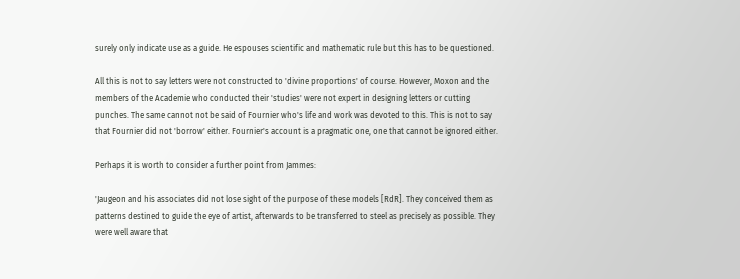surely only indicate use as a guide. He espouses scientific and mathematic rule but this has to be questioned.

All this is not to say letters were not constructed to 'divine proportions' of course. However, Moxon and the members of the Academie who conducted their 'studies' were not expert in designing letters or cutting punches. The same cannot not be said of Fournier who's life and work was devoted to this. This is not to say that Fournier did not 'borrow' either. Fournier's account is a pragmatic one, one that cannot be ignored either.

Perhaps it is worth to consider a further point from Jammes:

'Jaugeon and his associates did not lose sight of the purpose of these models [RdR]. They conceived them as patterns destined to guide the eye of artist, afterwards to be transferred to steel as precisely as possible. They were well aware that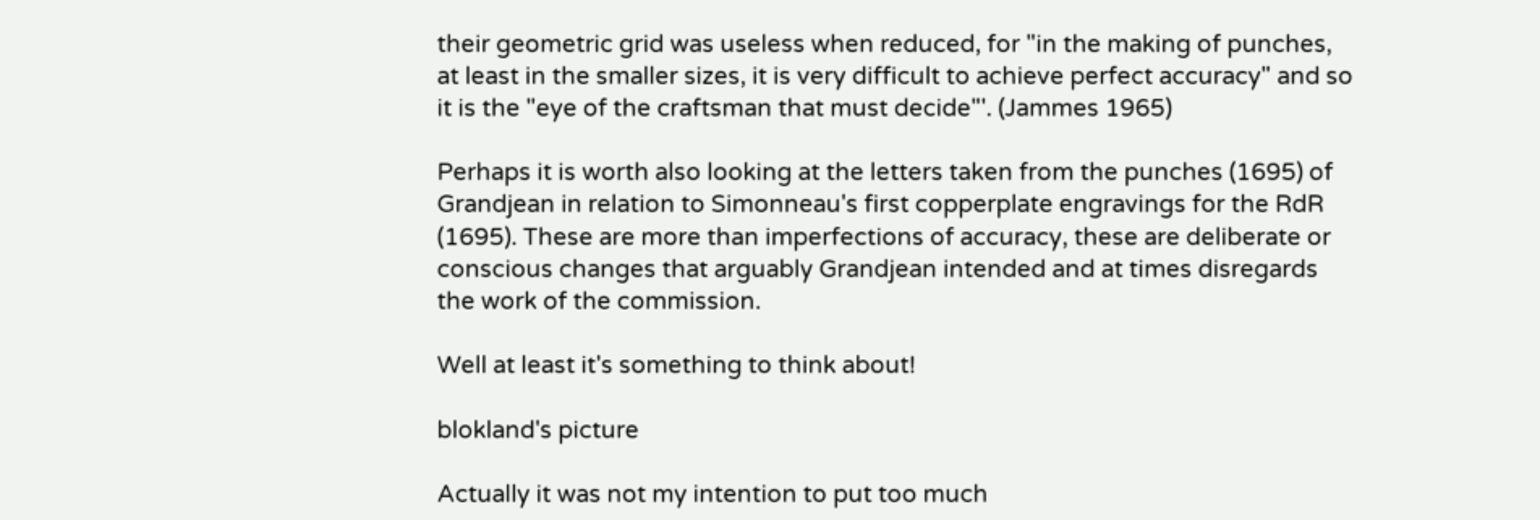their geometric grid was useless when reduced, for "in the making of punches, at least in the smaller sizes, it is very difficult to achieve perfect accuracy" and so it is the "eye of the craftsman that must decide"'. (Jammes 1965)

Perhaps it is worth also looking at the letters taken from the punches (1695) of Grandjean in relation to Simonneau's first copperplate engravings for the RdR (1695). These are more than imperfections of accuracy, these are deliberate or conscious changes that arguably Grandjean intended and at times disregards the work of the commission.

Well at least it's something to think about!

blokland's picture

Actually it was not my intention to put too much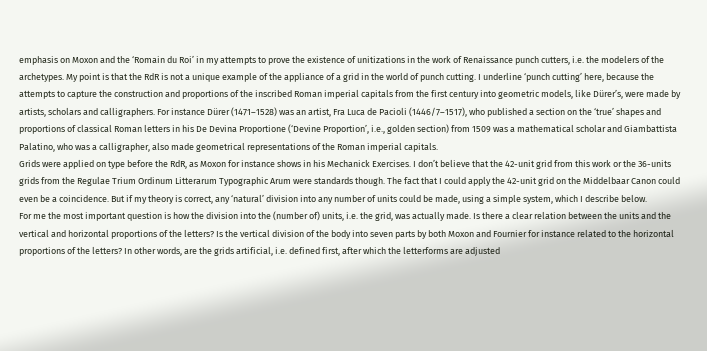emphasis on Moxon and the ‘Romain du Roi’ in my attempts to prove the existence of unitizations in the work of Renaissance punch cutters, i.e. the modelers of the archetypes. My point is that the RdR is not a unique example of the appliance of a grid in the world of punch cutting. I underline ‘punch cutting’ here, because the attempts to capture the construction and proportions of the inscribed Roman imperial capitals from the first century into geometric models, like Dürer’s, were made by artists, scholars and calligraphers. For instance Dürer (1471–1528) was an artist, Fra Luca de Pacioli (1446/7–1517), who published a section on the ‘true’ shapes and proportions of classical Roman letters in his De Devina Proportione (‘Devine Proportion’, i.e., golden section) from 1509 was a mathematical scholar and Giambattista Palatino, who was a calligrapher, also made geometrical representations of the Roman imperial capitals.
Grids were applied on type before the RdR, as Moxon for instance shows in his Mechanick Exercises. I don’t believe that the 42-unit grid from this work or the 36-units grids from the Regulae Trium Ordinum Litterarum Typographic Arum were standards though. The fact that I could apply the 42-unit grid on the Middelbaar Canon could even be a coincidence. But if my theory is correct, any ‘natural’ division into any number of units could be made, using a simple system, which I describe below.
For me the most important question is how the division into the (number of) units, i.e. the grid, was actually made. Is there a clear relation between the units and the vertical and horizontal proportions of the letters? Is the vertical division of the body into seven parts by both Moxon and Fournier for instance related to the horizontal proportions of the letters? In other words, are the grids artificial, i.e. defined first, after which the letterforms are adjusted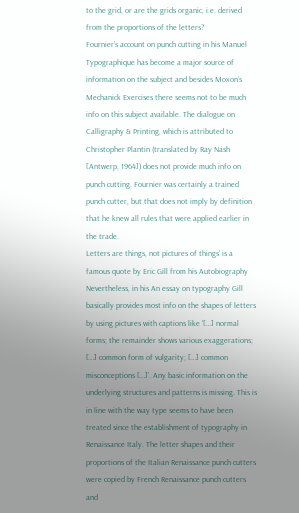to the grid, or are the grids organic, i.e. derived from the proportions of the letters?
Fournier’s account on punch cutting in his Manuel Typographique has become a major source of information on the subject and besides Moxon’s Mechanick Exercises there seems not to be much info on this subject available. The dialogue on Calligraphy & Printing, which is attributed to Christopher Plantin (translated by Ray Nash [Antwerp, 1964]) does not provide much info on punch cutting. Fournier was certainly a trained punch cutter, but that does not imply by definition that he knew all rules that were applied earlier in the trade.
Letters are things, not pictures of things’ is a famous quote by Eric Gill from his Autobiography Nevertheless, in his An essay on typography Gill basically provides most info on the shapes of letters by using pictures with captions like ‘[…] normal forms; the remainder shows various exaggerations; […] common form of vulgarity; […] common misconceptions […]’. Any basic information on the underlying structures and patterns is missing. This is in line with the way type seems to have been treated since the establishment of typography in Renaissance Italy. The letter shapes and their proportions of the Italian Renaissance punch cutters were copied by French Renaissance punch cutters and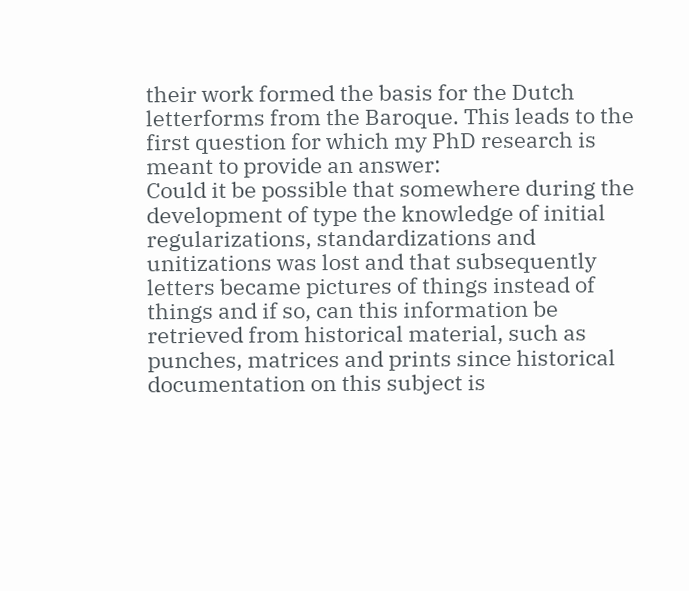their work formed the basis for the Dutch letterforms from the Baroque. This leads to the first question for which my PhD research is meant to provide an answer:
Could it be possible that somewhere during the development of type the knowledge of initial regularizations, standardizations and unitizations was lost and that subsequently letters became pictures of things instead of things and if so, can this information be retrieved from historical material, such as punches, matrices and prints since historical documentation on this subject is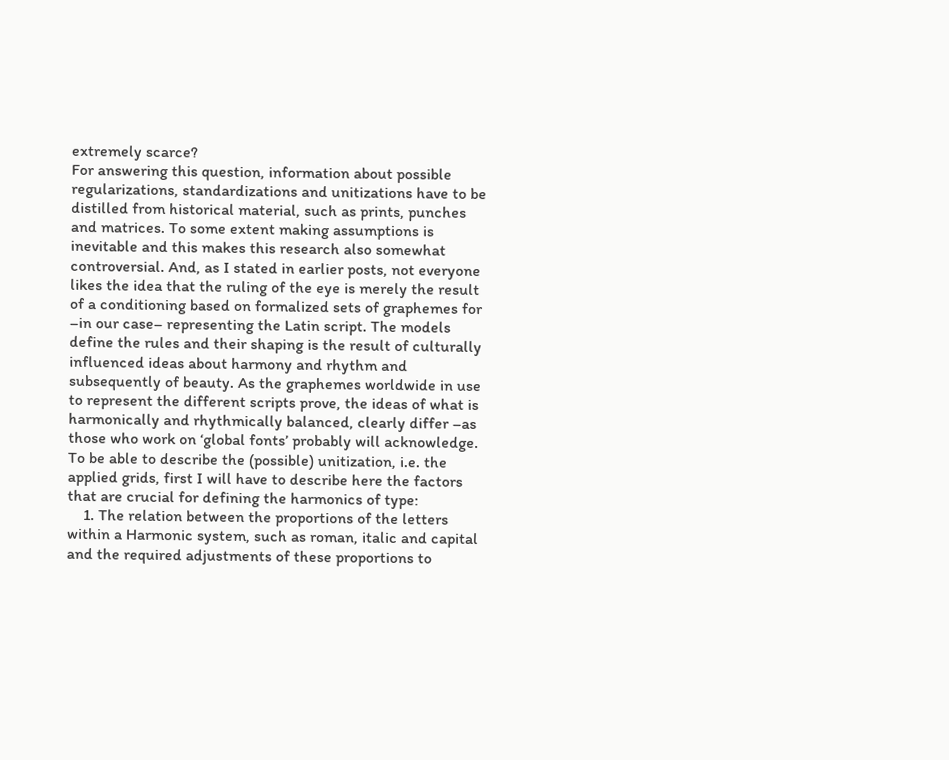extremely scarce?
For answering this question, information about possible regularizations, standardizations and unitizations have to be distilled from historical material, such as prints, punches and matrices. To some extent making assumptions is inevitable and this makes this research also somewhat controversial. And, as I stated in earlier posts, not everyone likes the idea that the ruling of the eye is merely the result of a conditioning based on formalized sets of graphemes for –in our case– representing the Latin script. The models define the rules and their shaping is the result of culturally influenced ideas about harmony and rhythm and subsequently of beauty. As the graphemes worldwide in use to represent the different scripts prove, the ideas of what is harmonically and rhythmically balanced, clearly differ –as those who work on ‘global fonts’ probably will acknowledge.
To be able to describe the (possible) unitization, i.e. the applied grids, first I will have to describe here the factors that are crucial for defining the harmonics of type:
    1. The relation between the proportions of the letters within a Harmonic system, such as roman, italic and capital and the required adjustments of these proportions to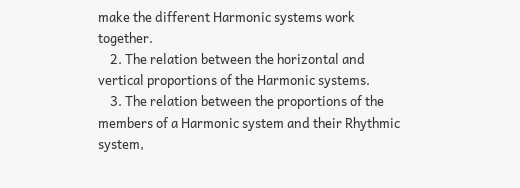make the different Harmonic systems work together.
    2. The relation between the horizontal and vertical proportions of the Harmonic systems.
    3. The relation between the proportions of the members of a Harmonic system and their Rhythmic system,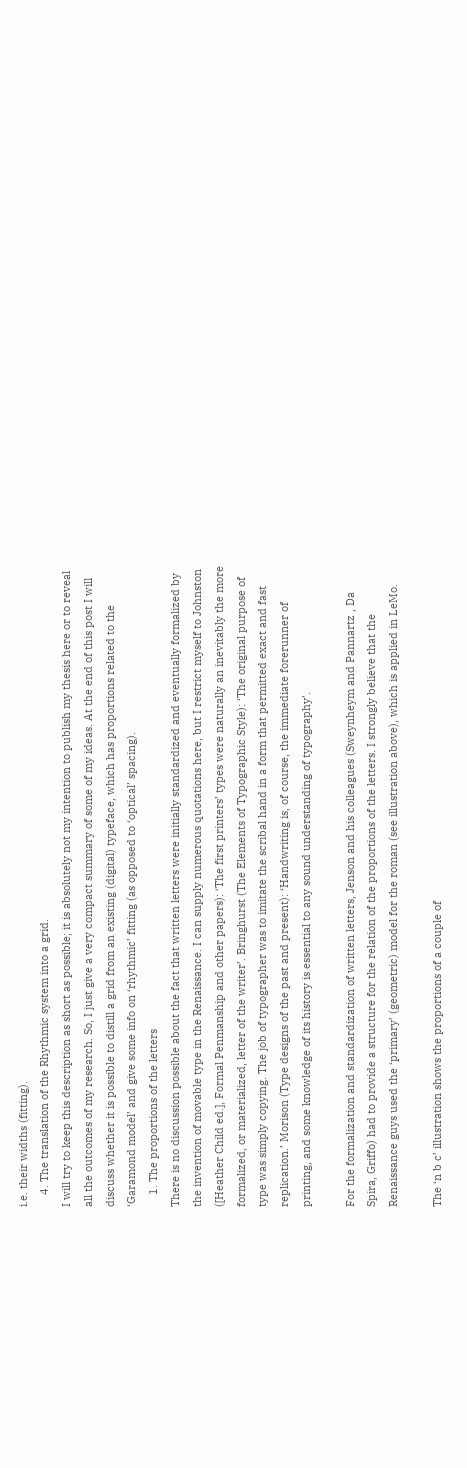i.e. their widths (fitting).
    4. The translation of the Rhythmic system into a grid.
I will try to keep this description as short as possible; it is absolutely not my intention to publish my thesis here or to reveal all the outcomes of my research. So, I just give a very compact summary of some of my ideas. At the end of this post I will discuss whether it is possible to distill a grid from an existing (digital) typeface, which has proportions related to the ‘Garamond model’ and give some info on ‘rhythmic’ fitting (as opposed to ‘optical’ spacing).
    1. The proportions of the letters
There is no discussion possible about the fact that written letters were initially standardized and eventually formalized by the invention of movable type in the Renaissance. I can supply numerous quotations here, but I restrict myself to Johnston ([Heather Child ed.], Formal Penmanship and other papers): ‘The first printers’ types were naturally an inevitably the more formalized, or materialized, letter of the writer’. Bringhurst (The Elements of Typographic Style): ‘The original purpose of type was simply copying. The job of typographer was to imitate the scribal hand in a form that permitted exact and fast replication.’ Morison (Type designs of the past and present): ‘Handwriting is, of course, the immediate forerunner of printing, and some knowledge of its history is essential to any sound understanding of typography’.

For the formalization and standardization of written letters, Jenson and his colleagues (Sweynheym and Pannartz , Da Spira, Griffo) had to provide a structure for the relation of the proportions of the letters. I strongly believe that the Renaissance guys used the ‘primary’ (geometric) model for the roman (see illustration above), which is applied in LeMo.

The ‘n b c’ illustration shows the proportions of a couple of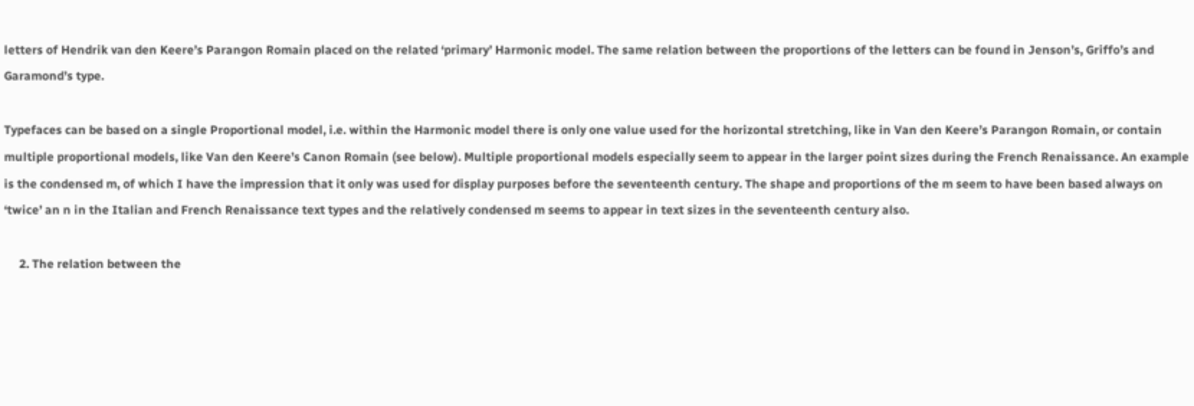letters of Hendrik van den Keere’s Parangon Romain placed on the related ‘primary’ Harmonic model. The same relation between the proportions of the letters can be found in Jenson’s, Griffo’s and Garamond’s type.

Typefaces can be based on a single Proportional model, i.e. within the Harmonic model there is only one value used for the horizontal stretching, like in Van den Keere’s Parangon Romain, or contain multiple proportional models, like Van den Keere’s Canon Romain (see below). Multiple proportional models especially seem to appear in the larger point sizes during the French Renaissance. An example is the condensed m, of which I have the impression that it only was used for display purposes before the seventeenth century. The shape and proportions of the m seem to have been based always on ‘twice’ an n in the Italian and French Renaissance text types and the relatively condensed m seems to appear in text sizes in the seventeenth century also.

     2. The relation between the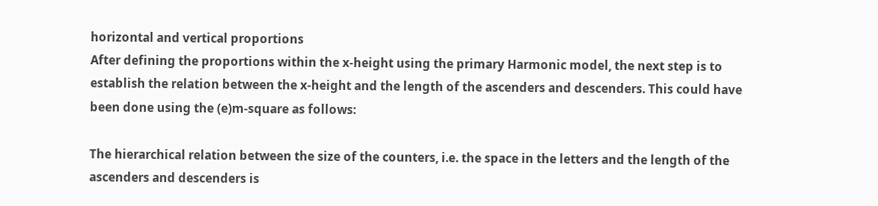horizontal and vertical proportions
After defining the proportions within the x-height using the primary Harmonic model, the next step is to establish the relation between the x-height and the length of the ascenders and descenders. This could have been done using the (e)m-square as follows:

The hierarchical relation between the size of the counters, i.e. the space in the letters and the length of the ascenders and descenders is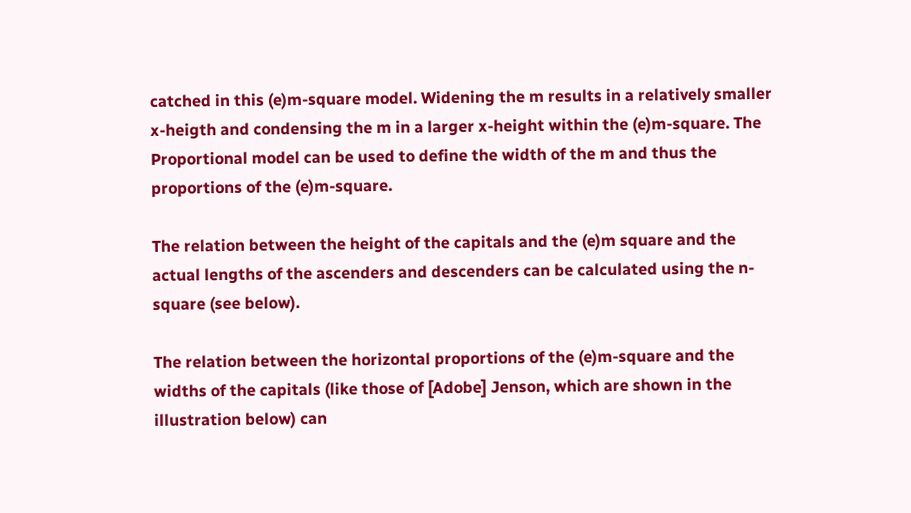catched in this (e)m-square model. Widening the m results in a relatively smaller x-heigth and condensing the m in a larger x-height within the (e)m-square. The Proportional model can be used to define the width of the m and thus the proportions of the (e)m-square.

The relation between the height of the capitals and the (e)m square and the actual lengths of the ascenders and descenders can be calculated using the n-square (see below).

The relation between the horizontal proportions of the (e)m-square and the widths of the capitals (like those of [Adobe] Jenson, which are shown in the illustration below) can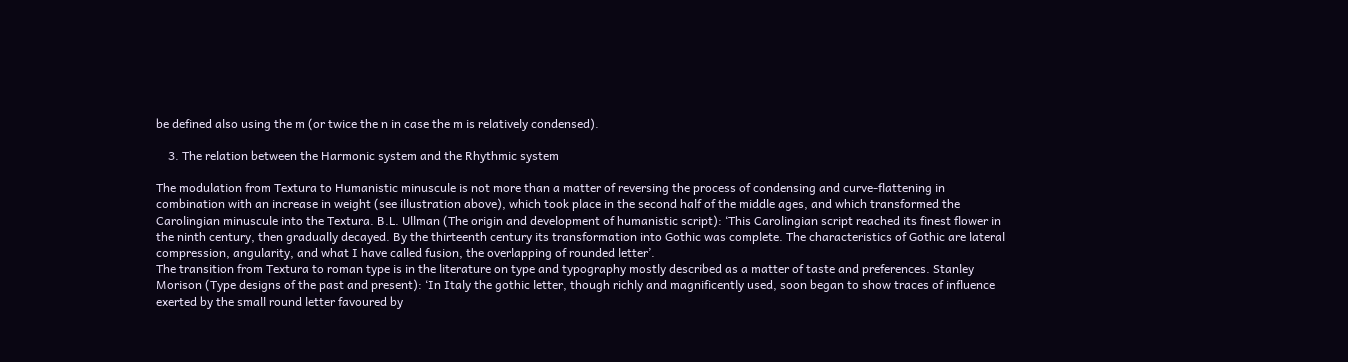be defined also using the m (or twice the n in case the m is relatively condensed).

    3. The relation between the Harmonic system and the Rhythmic system

The modulation from Textura to Humanistic minuscule is not more than a matter of reversing the process of condensing and curve-flattening in combination with an increase in weight (see illustration above), which took place in the second half of the middle ages, and which transformed the Carolingian minuscule into the Textura. B.L. Ullman (The origin and development of humanistic script): ‘This Carolingian script reached its finest flower in the ninth century, then gradually decayed. By the thirteenth century its transformation into Gothic was complete. The characteristics of Gothic are lateral compression, angularity, and what I have called fusion, the overlapping of rounded letter’.
The transition from Textura to roman type is in the literature on type and typography mostly described as a matter of taste and preferences. Stanley Morison (Type designs of the past and present): ‘In Italy the gothic letter, though richly and magnificently used, soon began to show traces of influence exerted by the small round letter favoured by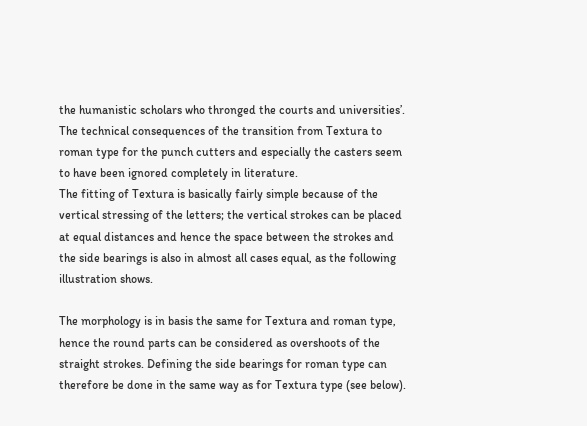the humanistic scholars who thronged the courts and universities’. The technical consequences of the transition from Textura to roman type for the punch cutters and especially the casters seem to have been ignored completely in literature.
The fitting of Textura is basically fairly simple because of the vertical stressing of the letters; the vertical strokes can be placed at equal distances and hence the space between the strokes and the side bearings is also in almost all cases equal, as the following illustration shows.

The morphology is in basis the same for Textura and roman type, hence the round parts can be considered as overshoots of the straight strokes. Defining the side bearings for roman type can therefore be done in the same way as for Textura type (see below).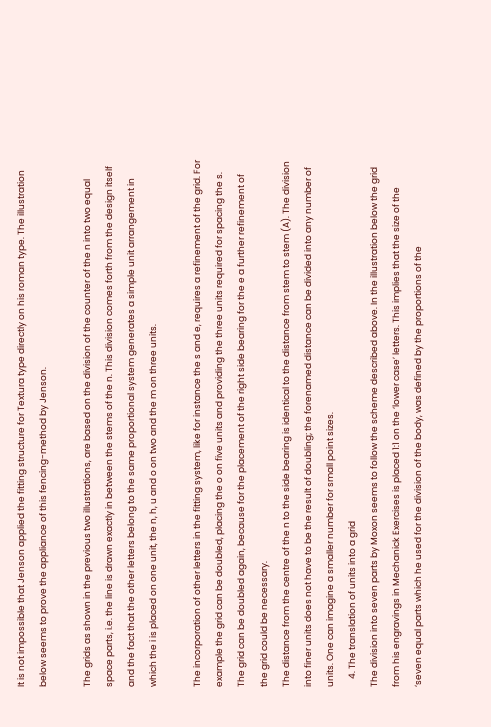It is not impossible that Jenson applied the fitting structure for Textura type directly on his roman type. The illustration below seems to prove the appliance of this fencing-method by Jenson.

The grids as shown in the previous two illustrations, are based on the division of the counter of the n into two equal space parts, i.e. the line is drawn exactly in between the stems of the n. This division comes forth from the design itself and the fact that the other letters belong to the same proportional system generates a simple unit arrangement in which the i is placed on one unit, the n, h, u and o on two and the m on three units.

The incorporation of other letters in the fitting system, like for instance the s and e, requires a refinement of the grid. For example the grid can be doubled, placing the o on five units and providing the three units required for spacing the s. The grid can be doubled again, because for the placement of the right side bearing for the e a further refinement of the grid could be necessary.
The distance from the centre of the n to the side bearing is identical to the distance from stem to stem (A). The division into finer units does not have to be the result of doubling; the forenamed distance can be divided into any number of units. One can imagine a smaller number for small point sizes.
    4. The translation of units into a grid
The division into seven parts by Moxon seems to follow the scheme described above. In the illustration below the grid from his engravings in Mechanick Exercises is placed 1:1 on the ‘lower case’ letters. This implies that the size of the ‘seven equal parts which he used for the division of the body, was defined by the proportions of the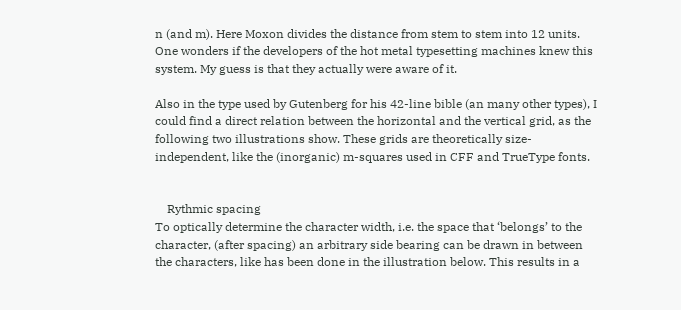n (and m). Here Moxon divides the distance from stem to stem into 12 units. One wonders if the developers of the hot metal typesetting machines knew this system. My guess is that they actually were aware of it.

Also in the type used by Gutenberg for his 42-line bible (an many other types), I could find a direct relation between the horizontal and the vertical grid, as the following two illustrations show. These grids are theoretically size-independent, like the (inorganic) m-squares used in CFF and TrueType fonts.


    Rythmic spacing
To optically determine the character width, i.e. the space that ‘belongs’ to the character, (after spacing) an arbitrary side bearing can be drawn in between the characters, like has been done in the illustration below. This results in a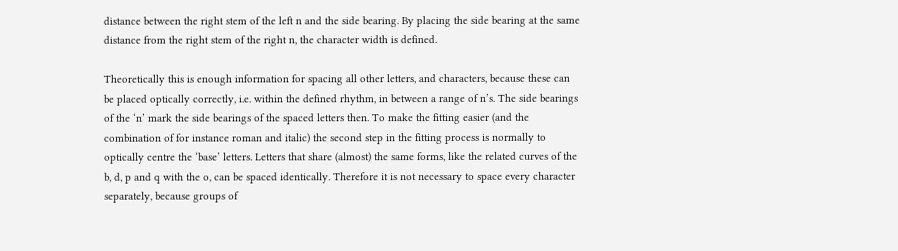distance between the right stem of the left n and the side bearing. By placing the side bearing at the same distance from the right stem of the right n, the character width is defined.

Theoretically this is enough information for spacing all other letters, and characters, because these can be placed optically correctly, i.e. within the defined rhythm, in between a range of n’s. The side bearings of the ‘n’ mark the side bearings of the spaced letters then. To make the fitting easier (and the combination of for instance roman and italic) the second step in the fitting process is normally to optically centre the ‘base’ letters. Letters that share (almost) the same forms, like the related curves of the b, d, p and q with the o, can be spaced identically. Therefore it is not necessary to space every character separately, because groups of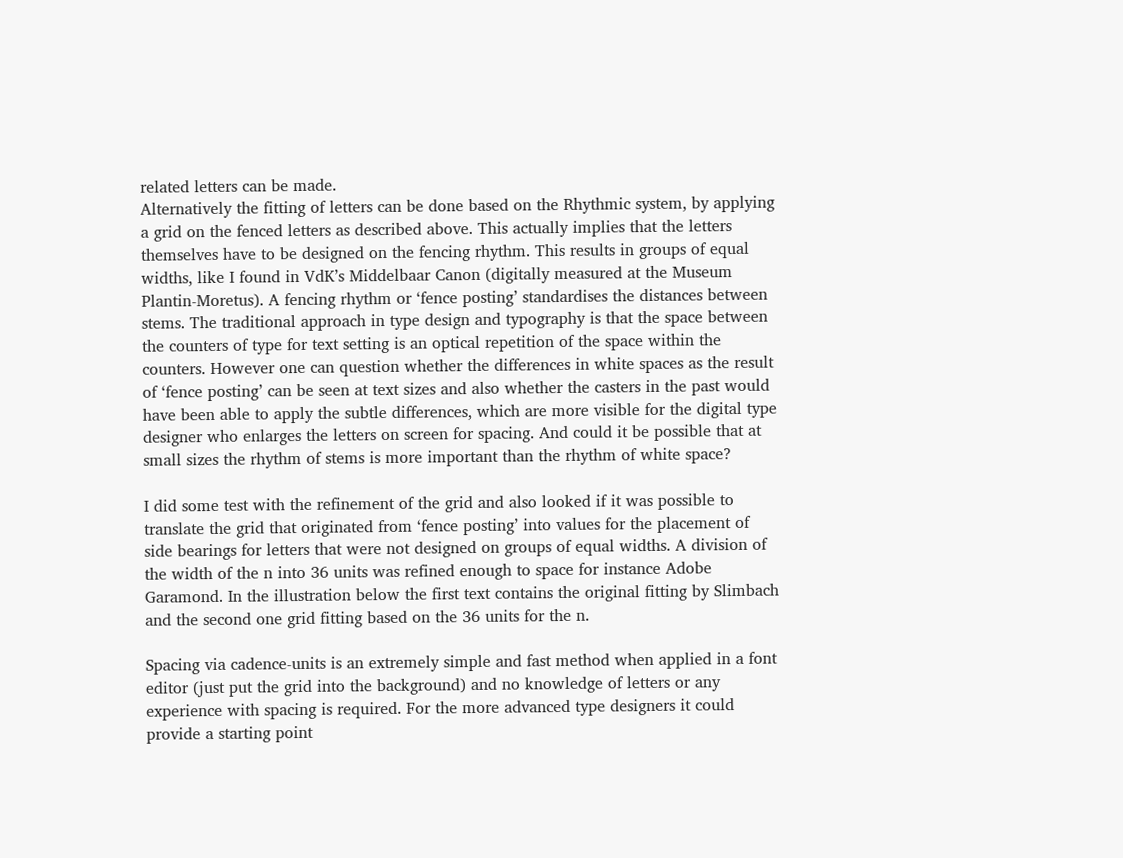related letters can be made.
Alternatively the fitting of letters can be done based on the Rhythmic system, by applying a grid on the fenced letters as described above. This actually implies that the letters themselves have to be designed on the fencing rhythm. This results in groups of equal widths, like I found in VdK’s Middelbaar Canon (digitally measured at the Museum Plantin-Moretus). A fencing rhythm or ‘fence posting’ standardises the distances between stems. The traditional approach in type design and typography is that the space between the counters of type for text setting is an optical repetition of the space within the counters. However one can question whether the differences in white spaces as the result of ‘fence posting’ can be seen at text sizes and also whether the casters in the past would have been able to apply the subtle differences, which are more visible for the digital type designer who enlarges the letters on screen for spacing. And could it be possible that at small sizes the rhythm of stems is more important than the rhythm of white space?

I did some test with the refinement of the grid and also looked if it was possible to translate the grid that originated from ‘fence posting’ into values for the placement of side bearings for letters that were not designed on groups of equal widths. A division of the width of the n into 36 units was refined enough to space for instance Adobe Garamond. In the illustration below the first text contains the original fitting by Slimbach and the second one grid fitting based on the 36 units for the n.

Spacing via cadence-units is an extremely simple and fast method when applied in a font editor (just put the grid into the background) and no knowledge of letters or any experience with spacing is required. For the more advanced type designers it could provide a starting point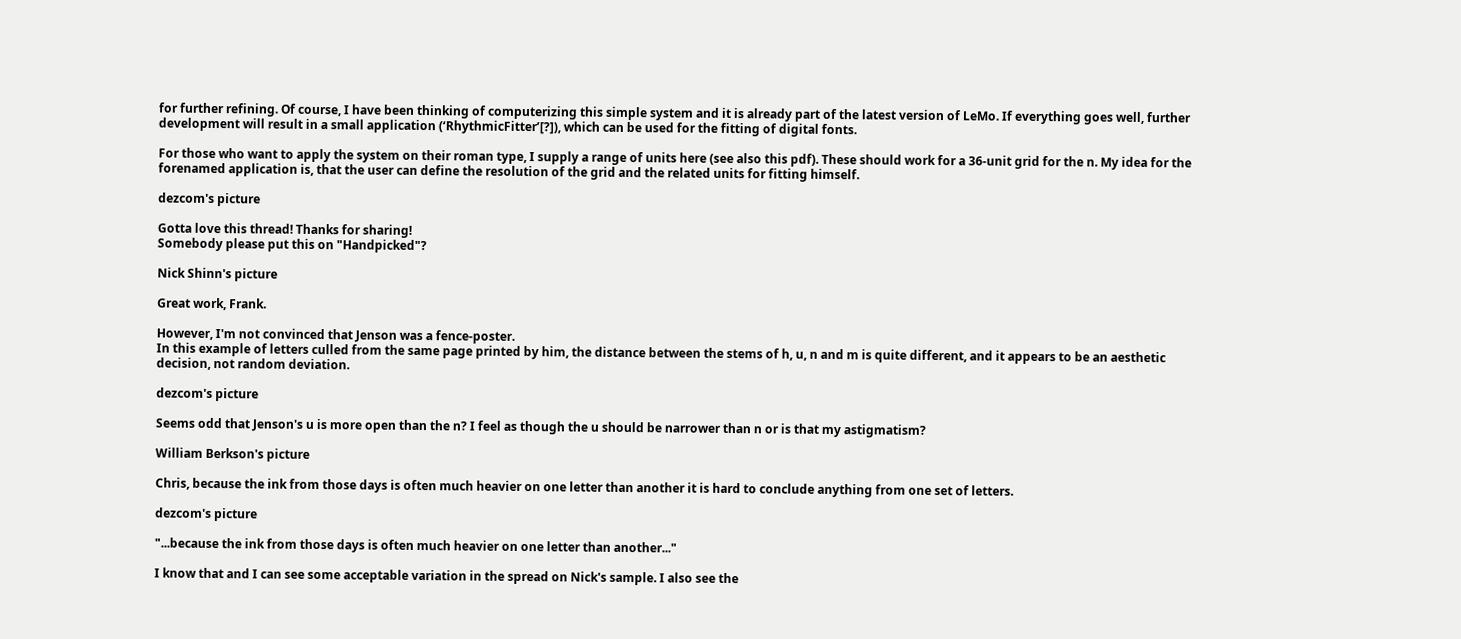for further refining. Of course, I have been thinking of computerizing this simple system and it is already part of the latest version of LeMo. If everything goes well, further development will result in a small application (‘RhythmicFitter’[?]), which can be used for the fitting of digital fonts.

For those who want to apply the system on their roman type, I supply a range of units here (see also this pdf). These should work for a 36-unit grid for the n. My idea for the forenamed application is, that the user can define the resolution of the grid and the related units for fitting himself.

dezcom's picture

Gotta love this thread! Thanks for sharing!
Somebody please put this on "Handpicked"?

Nick Shinn's picture

Great work, Frank.

However, I'm not convinced that Jenson was a fence-poster.
In this example of letters culled from the same page printed by him, the distance between the stems of h, u, n and m is quite different, and it appears to be an aesthetic decision, not random deviation.

dezcom's picture

Seems odd that Jenson's u is more open than the n? I feel as though the u should be narrower than n or is that my astigmatism?

William Berkson's picture

Chris, because the ink from those days is often much heavier on one letter than another it is hard to conclude anything from one set of letters.

dezcom's picture

"...because the ink from those days is often much heavier on one letter than another..."

I know that and I can see some acceptable variation in the spread on Nick's sample. I also see the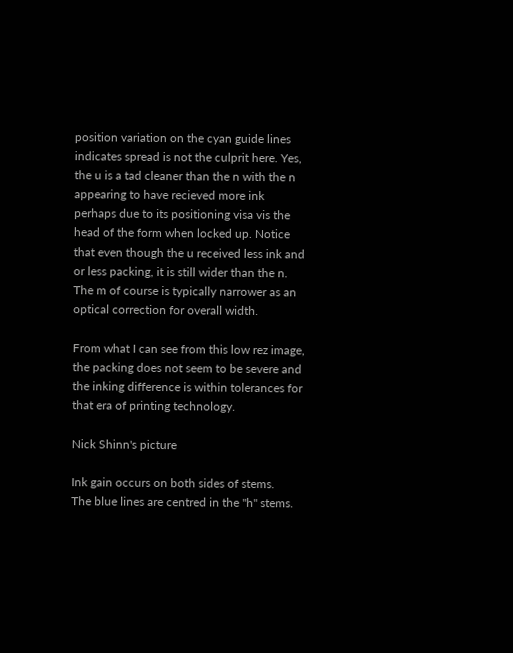position variation on the cyan guide lines indicates spread is not the culprit here. Yes, the u is a tad cleaner than the n with the n appearing to have recieved more ink perhaps due to its positioning visa vis the head of the form when locked up. Notice that even though the u received less ink and or less packing, it is still wider than the n. The m of course is typically narrower as an optical correction for overall width.

From what I can see from this low rez image, the packing does not seem to be severe and the inking difference is within tolerances for that era of printing technology.

Nick Shinn's picture

Ink gain occurs on both sides of stems.
The blue lines are centred in the "h" stems.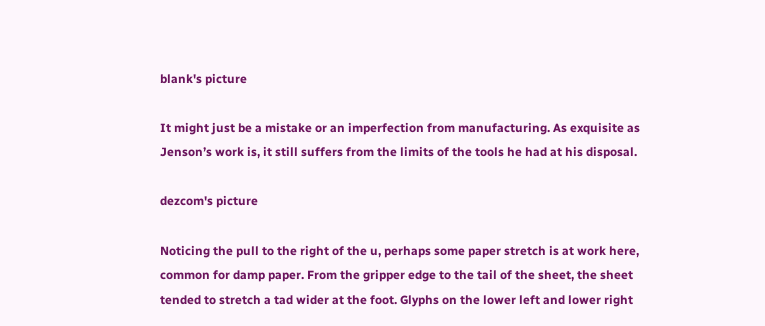blank's picture

It might just be a mistake or an imperfection from manufacturing. As exquisite as Jenson’s work is, it still suffers from the limits of the tools he had at his disposal.

dezcom's picture

Noticing the pull to the right of the u, perhaps some paper stretch is at work here, common for damp paper. From the gripper edge to the tail of the sheet, the sheet tended to stretch a tad wider at the foot. Glyphs on the lower left and lower right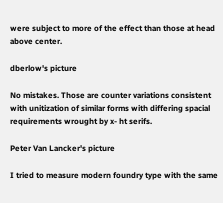were subject to more of the effect than those at head above center.

dberlow's picture

No mistakes. Those are counter variations consistent with unitization of similar forms with differing spacial requirements wrought by x- ht serifs.

Peter Van Lancker's picture

I tried to measure modern foundry type with the same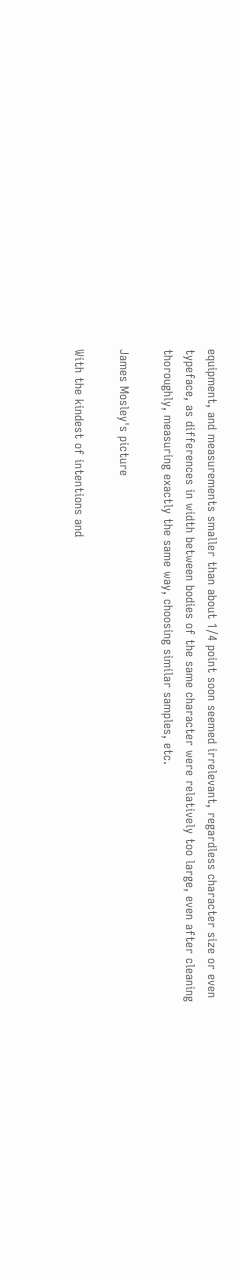equipment, and measurements smaller than about 1/4 point soon seemed irrelevant, regardless character size or even typeface, as differences in width between bodies of the same character were relatively too large, even after cleaning thoroughly, measuring exactly the same way, choosing similar samples, etc.

James Mosley's picture

With the kindest of intentions and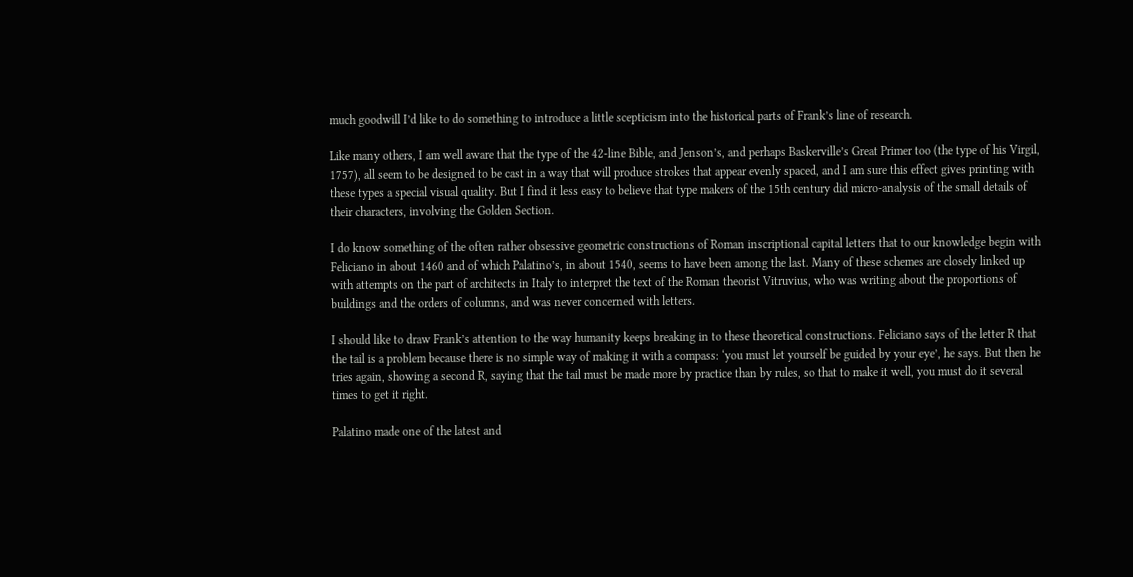much goodwill I’d like to do something to introduce a little scepticism into the historical parts of Frank’s line of research.

Like many others, I am well aware that the type of the 42-line Bible, and Jenson’s, and perhaps Baskerville’s Great Primer too (the type of his Virgil, 1757), all seem to be designed to be cast in a way that will produce strokes that appear evenly spaced, and I am sure this effect gives printing with these types a special visual quality. But I find it less easy to believe that type makers of the 15th century did micro-analysis of the small details of their characters, involving the Golden Section.

I do know something of the often rather obsessive geometric constructions of Roman inscriptional capital letters that to our knowledge begin with Feliciano in about 1460 and of which Palatino’s, in about 1540, seems to have been among the last. Many of these schemes are closely linked up with attempts on the part of architects in Italy to interpret the text of the Roman theorist Vitruvius, who was writing about the proportions of buildings and the orders of columns, and was never concerned with letters.

I should like to draw Frank’s attention to the way humanity keeps breaking in to these theoretical constructions. Feliciano says of the letter R that the tail is a problem because there is no simple way of making it with a compass: ‘you must let yourself be guided by your eye’, he says. But then he tries again, showing a second R, saying that the tail must be made more by practice than by rules, so that to make it well, you must do it several times to get it right.

Palatino made one of the latest and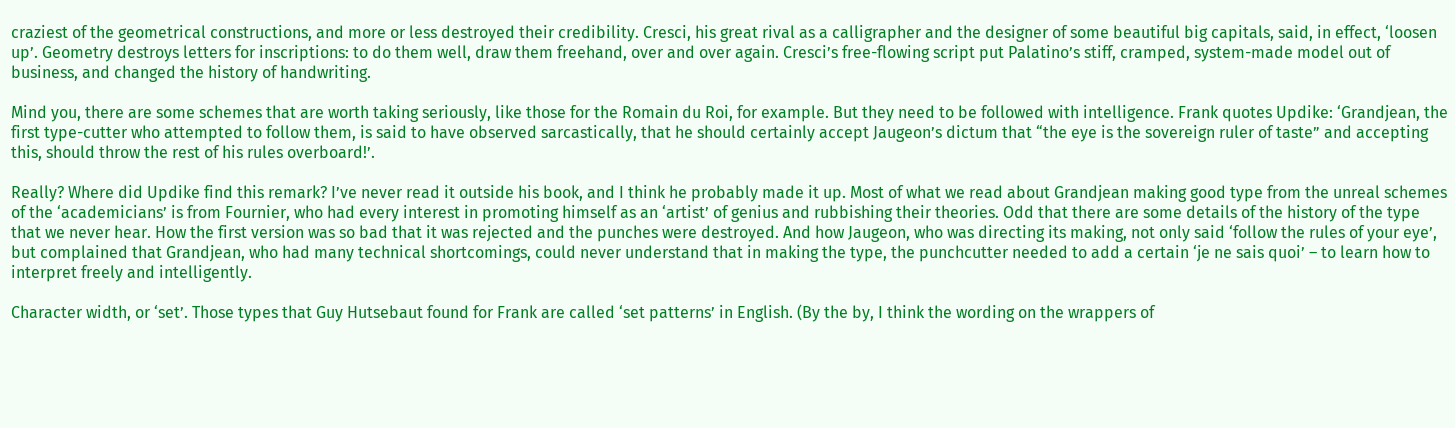craziest of the geometrical constructions, and more or less destroyed their credibility. Cresci, his great rival as a calligrapher and the designer of some beautiful big capitals, said, in effect, ‘loosen up’. Geometry destroys letters for inscriptions: to do them well, draw them freehand, over and over again. Cresci’s free-flowing script put Palatino’s stiff, cramped, system-made model out of business, and changed the history of handwriting.

Mind you, there are some schemes that are worth taking seriously, like those for the Romain du Roi, for example. But they need to be followed with intelligence. Frank quotes Updike: ‘Grandjean, the first type-cutter who attempted to follow them, is said to have observed sarcastically, that he should certainly accept Jaugeon’s dictum that “the eye is the sovereign ruler of taste” and accepting this, should throw the rest of his rules overboard!’.

Really? Where did Updike find this remark? I’ve never read it outside his book, and I think he probably made it up. Most of what we read about Grandjean making good type from the unreal schemes of the ‘academicians’ is from Fournier, who had every interest in promoting himself as an ‘artist’ of genius and rubbishing their theories. Odd that there are some details of the history of the type that we never hear. How the first version was so bad that it was rejected and the punches were destroyed. And how Jaugeon, who was directing its making, not only said ‘follow the rules of your eye’, but complained that Grandjean, who had many technical shortcomings, could never understand that in making the type, the punchcutter needed to add a certain ‘je ne sais quoi’ – to learn how to interpret freely and intelligently.

Character width, or ‘set’. Those types that Guy Hutsebaut found for Frank are called ‘set patterns’ in English. (By the by, I think the wording on the wrappers of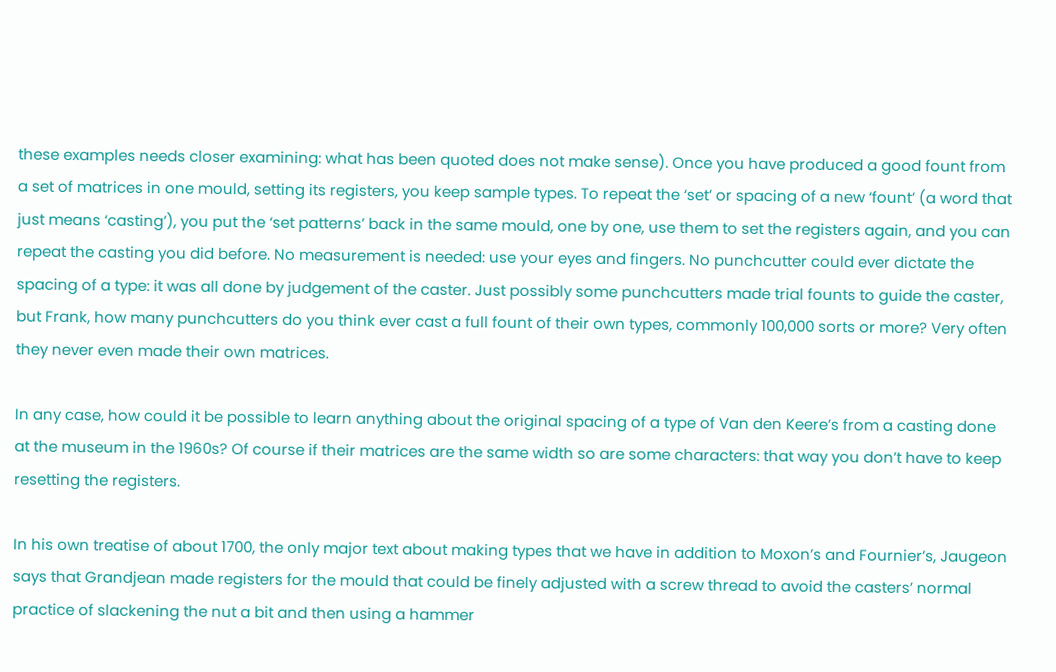these examples needs closer examining: what has been quoted does not make sense). Once you have produced a good fount from a set of matrices in one mould, setting its registers, you keep sample types. To repeat the ‘set’ or spacing of a new ‘fount’ (a word that just means ‘casting’), you put the ‘set patterns’ back in the same mould, one by one, use them to set the registers again, and you can repeat the casting you did before. No measurement is needed: use your eyes and fingers. No punchcutter could ever dictate the spacing of a type: it was all done by judgement of the caster. Just possibly some punchcutters made trial founts to guide the caster, but Frank, how many punchcutters do you think ever cast a full fount of their own types, commonly 100,000 sorts or more? Very often they never even made their own matrices.

In any case, how could it be possible to learn anything about the original spacing of a type of Van den Keere’s from a casting done at the museum in the 1960s? Of course if their matrices are the same width so are some characters: that way you don’t have to keep resetting the registers.

In his own treatise of about 1700, the only major text about making types that we have in addition to Moxon’s and Fournier’s, Jaugeon says that Grandjean made registers for the mould that could be finely adjusted with a screw thread to avoid the casters’ normal practice of slackening the nut a bit and then using a hammer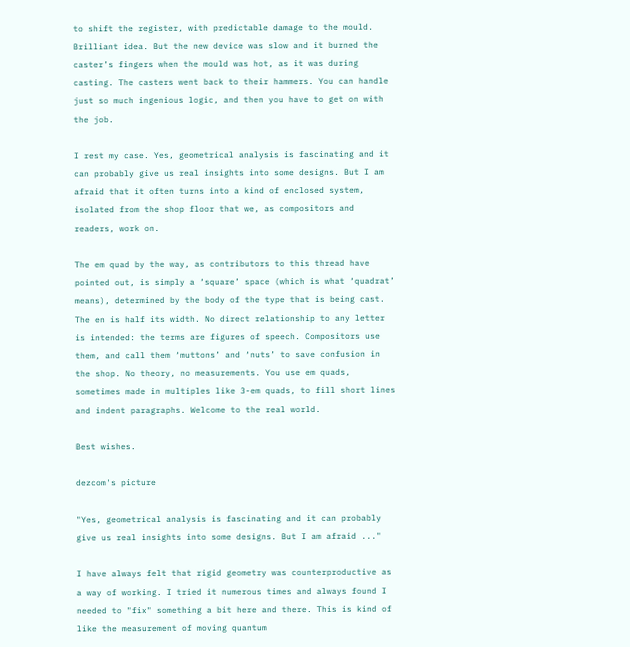to shift the register, with predictable damage to the mould. Brilliant idea. But the new device was slow and it burned the caster’s fingers when the mould was hot, as it was during casting. The casters went back to their hammers. You can handle just so much ingenious logic, and then you have to get on with the job.

I rest my case. Yes, geometrical analysis is fascinating and it can probably give us real insights into some designs. But I am afraid that it often turns into a kind of enclosed system, isolated from the shop floor that we, as compositors and readers, work on.

The em quad by the way, as contributors to this thread have pointed out, is simply a ‘square’ space (which is what ‘quadrat’ means), determined by the body of the type that is being cast. The en is half its width. No direct relationship to any letter is intended: the terms are figures of speech. Compositors use them, and call them ‘muttons’ and ‘nuts’ to save confusion in the shop. No theory, no measurements. You use em quads, sometimes made in multiples like 3-em quads, to fill short lines and indent paragraphs. Welcome to the real world.

Best wishes.

dezcom's picture

"Yes, geometrical analysis is fascinating and it can probably give us real insights into some designs. But I am afraid ..."

I have always felt that rigid geometry was counterproductive as a way of working. I tried it numerous times and always found I needed to "fix" something a bit here and there. This is kind of like the measurement of moving quantum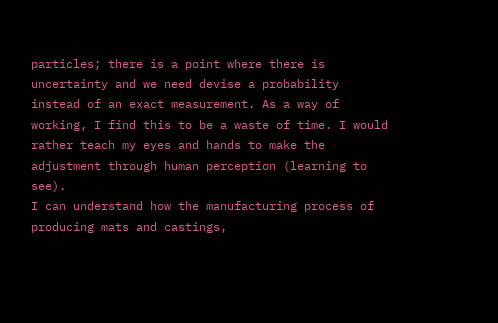particles; there is a point where there is uncertainty and we need devise a probability instead of an exact measurement. As a way of working, I find this to be a waste of time. I would rather teach my eyes and hands to make the adjustment through human perception (learning to see).
I can understand how the manufacturing process of producing mats and castings,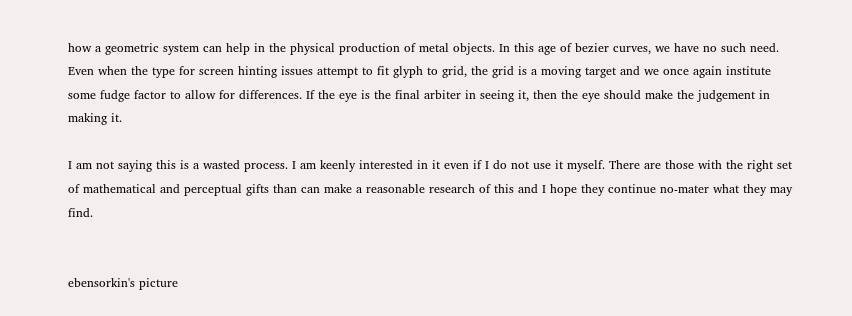how a geometric system can help in the physical production of metal objects. In this age of bezier curves, we have no such need. Even when the type for screen hinting issues attempt to fit glyph to grid, the grid is a moving target and we once again institute some fudge factor to allow for differences. If the eye is the final arbiter in seeing it, then the eye should make the judgement in making it.

I am not saying this is a wasted process. I am keenly interested in it even if I do not use it myself. There are those with the right set of mathematical and perceptual gifts than can make a reasonable research of this and I hope they continue no-mater what they may find.


ebensorkin's picture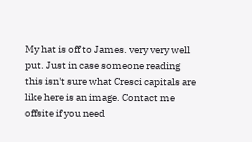My hat is off to James. very very well put. Just in case someone reading this isn't sure what Cresci capitals are like here is an image. Contact me offsite if you need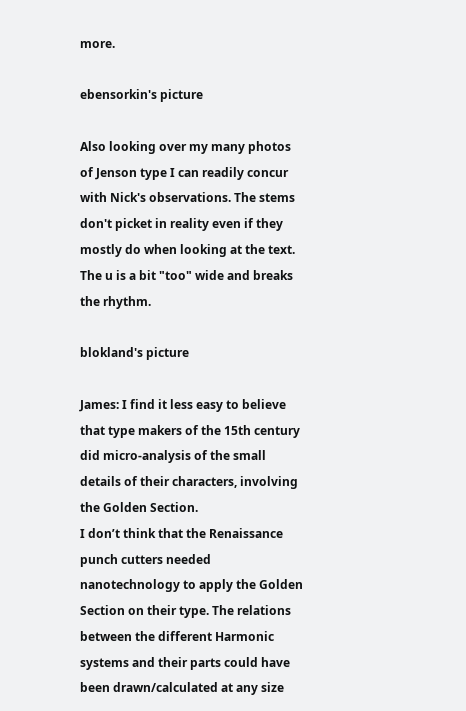more.

ebensorkin's picture

Also looking over my many photos of Jenson type I can readily concur with Nick's observations. The stems don't picket in reality even if they mostly do when looking at the text. The u is a bit "too" wide and breaks the rhythm.

blokland's picture

James: I find it less easy to believe that type makers of the 15th century did micro-analysis of the small details of their characters, involving the Golden Section.
I don’t think that the Renaissance punch cutters needed nanotechnology to apply the Golden Section on their type. The relations between the different Harmonic systems and their parts could have been drawn/calculated at any size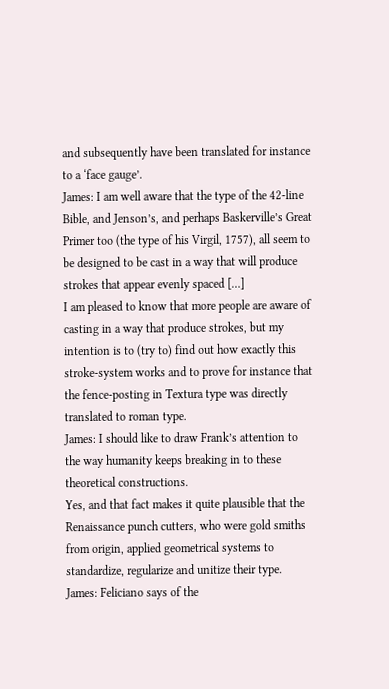and subsequently have been translated for instance to a ‘face gauge’.
James: I am well aware that the type of the 42-line Bible, and Jenson’s, and perhaps Baskerville’s Great Primer too (the type of his Virgil, 1757), all seem to be designed to be cast in a way that will produce strokes that appear evenly spaced […]
I am pleased to know that more people are aware of casting in a way that produce strokes, but my intention is to (try to) find out how exactly this stroke-system works and to prove for instance that the fence-posting in Textura type was directly translated to roman type.
James: I should like to draw Frank’s attention to the way humanity keeps breaking in to these theoretical constructions.
Yes, and that fact makes it quite plausible that the Renaissance punch cutters, who were gold smiths from origin, applied geometrical systems to standardize, regularize and unitize their type.
James: Feliciano says of the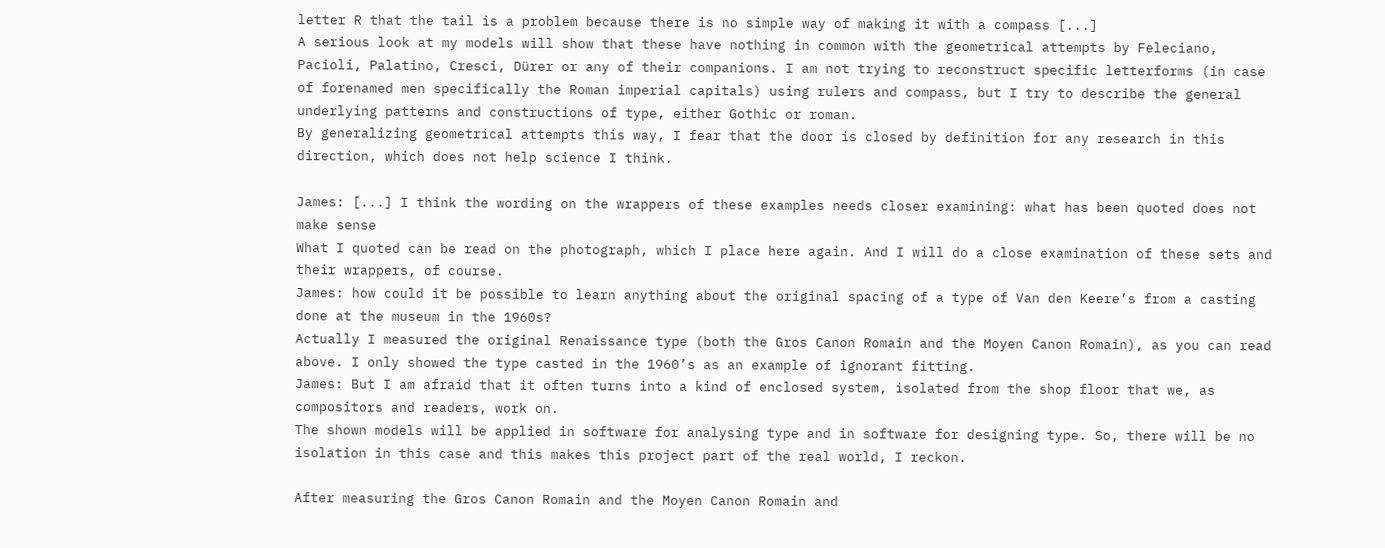letter R that the tail is a problem because there is no simple way of making it with a compass [...]
A serious look at my models will show that these have nothing in common with the geometrical attempts by Feleciano, Pacioli, Palatino, Cresci, Dürer or any of their companions. I am not trying to reconstruct specific letterforms (in case of forenamed men specifically the Roman imperial capitals) using rulers and compass, but I try to describe the general underlying patterns and constructions of type, either Gothic or roman.
By generalizing geometrical attempts this way, I fear that the door is closed by definition for any research in this direction, which does not help science I think.

James: [...] I think the wording on the wrappers of these examples needs closer examining: what has been quoted does not make sense
What I quoted can be read on the photograph, which I place here again. And I will do a close examination of these sets and their wrappers, of course.
James: how could it be possible to learn anything about the original spacing of a type of Van den Keere’s from a casting done at the museum in the 1960s?
Actually I measured the original Renaissance type (both the Gros Canon Romain and the Moyen Canon Romain), as you can read above. I only showed the type casted in the 1960’s as an example of ignorant fitting.
James: But I am afraid that it often turns into a kind of enclosed system, isolated from the shop floor that we, as compositors and readers, work on.
The shown models will be applied in software for analysing type and in software for designing type. So, there will be no isolation in this case and this makes this project part of the real world, I reckon.

After measuring the Gros Canon Romain and the Moyen Canon Romain and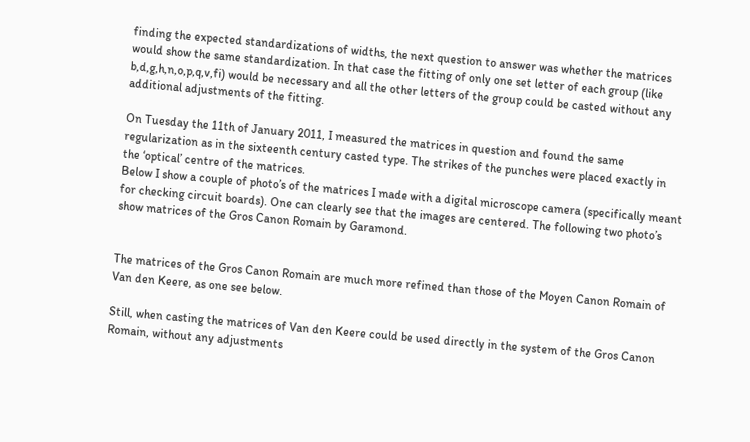finding the expected standardizations of widths, the next question to answer was whether the matrices would show the same standardization. In that case the fitting of only one set letter of each group (like b,d,g,h,n,o,p,q,v,fi) would be necessary and all the other letters of the group could be casted without any additional adjustments of the fitting.

On Tuesday the 11th of January 2011, I measured the matrices in question and found the same regularization as in the sixteenth century casted type. The strikes of the punches were placed exactly in the ‘optical’ centre of the matrices.
Below I show a couple of photo’s of the matrices I made with a digital microscope camera (specifically meant for checking circuit boards). One can clearly see that the images are centered. The following two photo’s show matrices of the Gros Canon Romain by Garamond.


The matrices of the Gros Canon Romain are much more refined than those of the Moyen Canon Romain of Van den Keere, as one see below.

Still, when casting the matrices of Van den Keere could be used directly in the system of the Gros Canon Romain, without any adjustments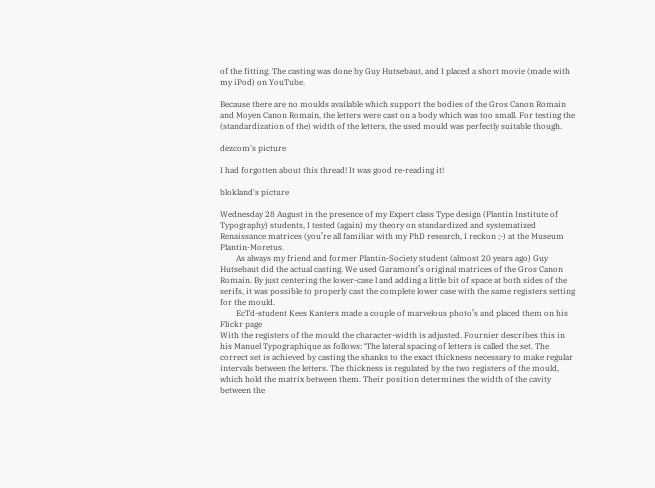of the fitting. The casting was done by Guy Hutsebaut, and I placed a short movie (made with my iPod) on YouTube.

Because there are no moulds available which support the bodies of the Gros Canon Romain and Moyen Canon Romain, the letters were cast on a body which was too small. For testing the (standardization of the) width of the letters, the used mould was perfectly suitable though.

dezcom's picture

I had forgotten about this thread! It was good re-reading it!

blokland's picture

Wednesday 28 August in the presence of my Expert class Type design (Plantin Institute of Typography) students, I tested (again) my theory on standardized and systematized Renaissance matrices (you’re all familiar with my PhD research, I reckon ;-) at the Museum Plantin-Moretus.
        As always my friend and former Plantin-Society student (almost 20 years ago) Guy Hutsebaut did the actual casting. We used Garamont’s original matrices of the Gros Canon Romain. By just centering the lower-case l and adding a little bit of space at both sides of the serifs, it was possible to properly cast the complete lower case with the same registers setting for the mould.
        EcTd-student Kees Kanters made a couple of marvelous photo’s and placed them on his Flickr page
With the registers of the mould the character-width is adjusted. Fournier describes this in his Manuel Typographique as follows: ‘The lateral spacing of letters is called the set. The correct set is achieved by casting the shanks to the exact thickness necessary to make regular intervals between the letters. The thickness is regulated by the two registers of the mould, which hold the matrix between them. Their position determines the width of the cavity between the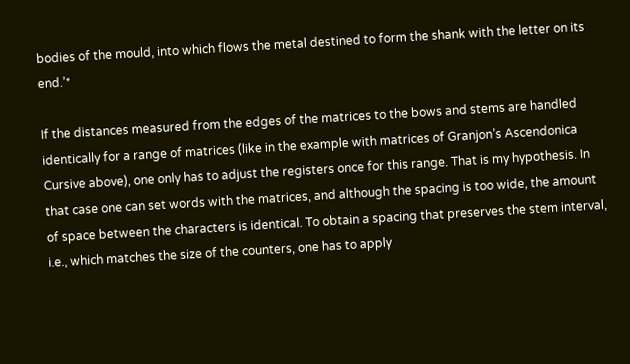bodies of the mould, into which flows the metal destined to form the shank with the letter on its end.’*

If the distances measured from the edges of the matrices to the bows and stems are handled identically for a range of matrices (like in the example with matrices of Granjon’s Ascendonica Cursive above), one only has to adjust the registers once for this range. That is my hypothesis. In that case one can set words with the matrices, and although the spacing is too wide, the amount of space between the characters is identical. To obtain a spacing that preserves the stem interval, i.e., which matches the size of the counters, one has to apply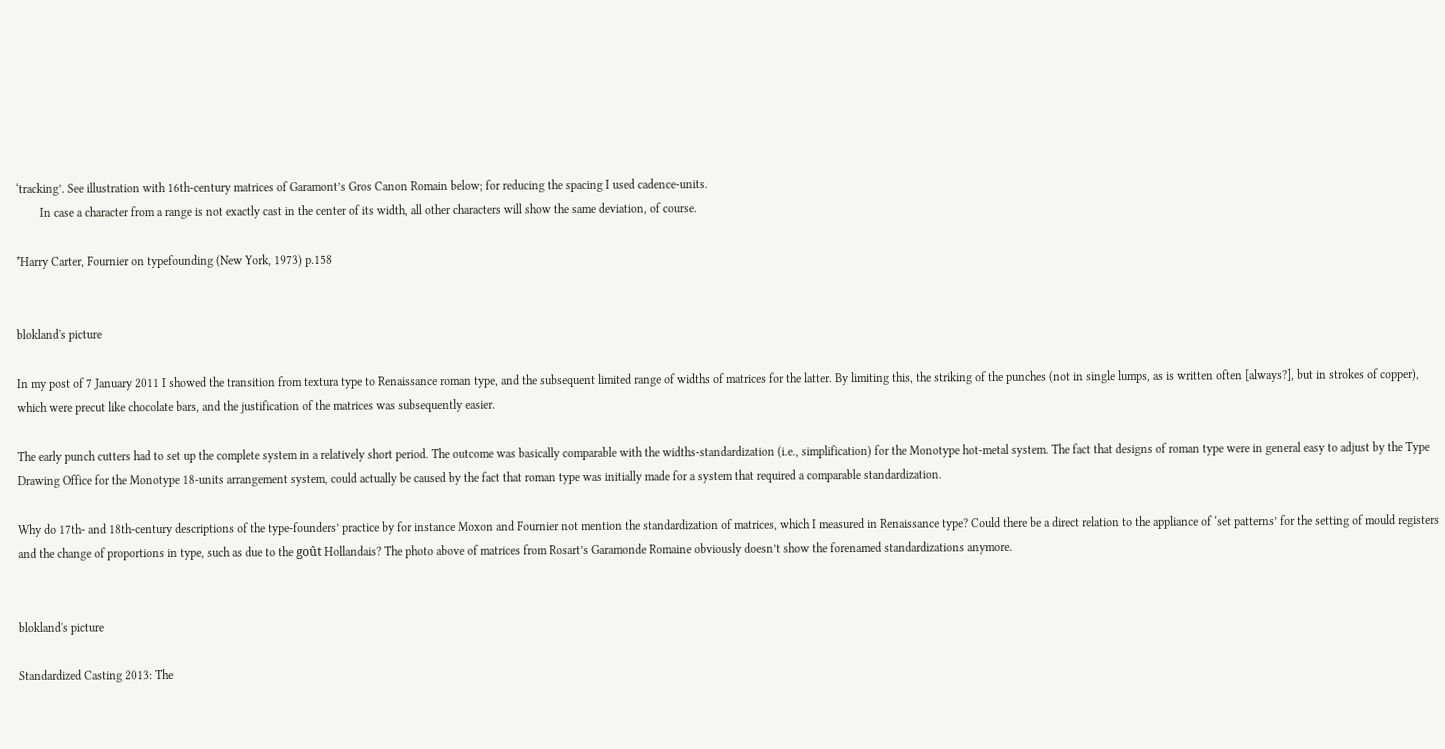‘tracking’. See illustration with 16th-century matrices of Garamont’s Gros Canon Romain below; for reducing the spacing I used cadence-units.
        In case a character from a range is not exactly cast in the center of its width, all other characters will show the same deviation, of course.

*Harry Carter, Fournier on typefounding (New York, 1973) p.158


blokland's picture

In my post of 7 January 2011 I showed the transition from textura type to Renaissance roman type, and the subsequent limited range of widths of matrices for the latter. By limiting this, the striking of the punches (not in single lumps, as is written often [always?], but in strokes of copper), which were precut like chocolate bars, and the justification of the matrices was subsequently easier.

The early punch cutters had to set up the complete system in a relatively short period. The outcome was basically comparable with the widths-standardization (i.e., simplification) for the Monotype hot-metal system. The fact that designs of roman type were in general easy to adjust by the Type Drawing Office for the Monotype 18-units arrangement system, could actually be caused by the fact that roman type was initially made for a system that required a comparable standardization.

Why do 17th- and 18th-century descriptions of the type-founders’ practice by for instance Moxon and Fournier not mention the standardization of matrices, which I measured in Renaissance type? Could there be a direct relation to the appliance of ‘set patterns’ for the setting of mould registers and the change of proportions in type, such as due to the goût Hollandais? The photo above of matrices from Rosart’s Garamonde Romaine obviously doesn’t show the forenamed standardizations anymore.


blokland's picture

Standardized Casting 2013: The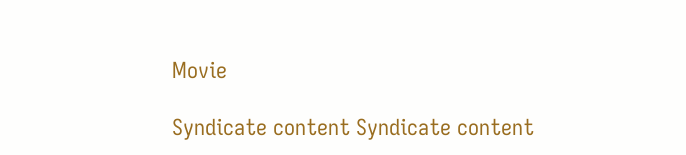Movie

Syndicate content Syndicate content